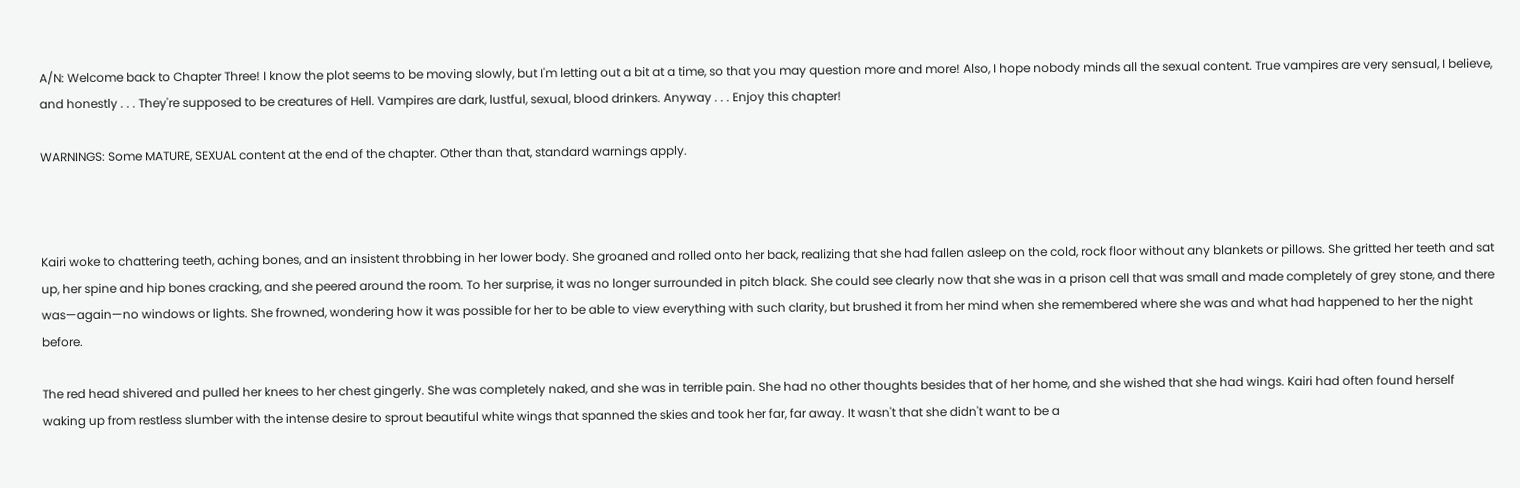A/N: Welcome back to Chapter Three! I know the plot seems to be moving slowly, but I'm letting out a bit at a time, so that you may question more and more! Also, I hope nobody minds all the sexual content. True vampires are very sensual, I believe, and honestly . . . They're supposed to be creatures of Hell. Vampires are dark, lustful, sexual, blood drinkers. Anyway . . . Enjoy this chapter!

WARNINGS: Some MATURE, SEXUAL content at the end of the chapter. Other than that, standard warnings apply.



Kairi woke to chattering teeth, aching bones, and an insistent throbbing in her lower body. She groaned and rolled onto her back, realizing that she had fallen asleep on the cold, rock floor without any blankets or pillows. She gritted her teeth and sat up, her spine and hip bones cracking, and she peered around the room. To her surprise, it was no longer surrounded in pitch black. She could see clearly now that she was in a prison cell that was small and made completely of grey stone, and there was—again—no windows or lights. She frowned, wondering how it was possible for her to be able to view everything with such clarity, but brushed it from her mind when she remembered where she was and what had happened to her the night before.

The red head shivered and pulled her knees to her chest gingerly. She was completely naked, and she was in terrible pain. She had no other thoughts besides that of her home, and she wished that she had wings. Kairi had often found herself waking up from restless slumber with the intense desire to sprout beautiful white wings that spanned the skies and took her far, far away. It wasn't that she didn't want to be a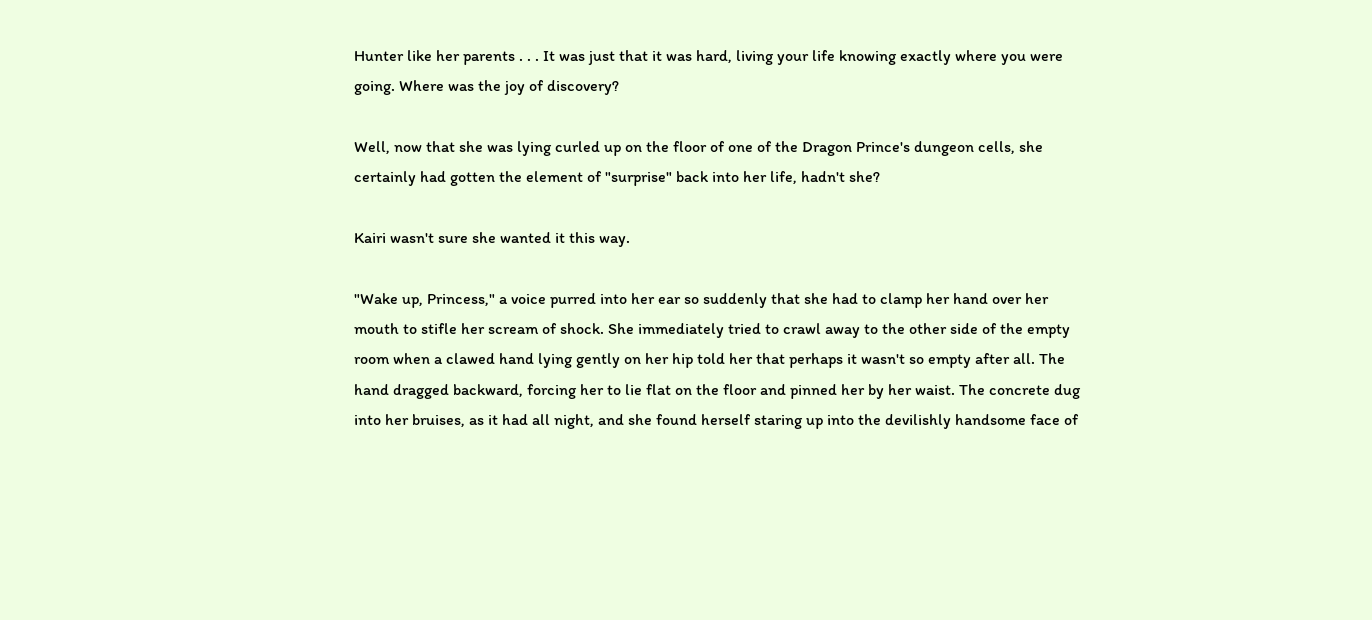Hunter like her parents . . . It was just that it was hard, living your life knowing exactly where you were going. Where was the joy of discovery?

Well, now that she was lying curled up on the floor of one of the Dragon Prince's dungeon cells, she certainly had gotten the element of "surprise" back into her life, hadn't she?

Kairi wasn't sure she wanted it this way.

"Wake up, Princess," a voice purred into her ear so suddenly that she had to clamp her hand over her mouth to stifle her scream of shock. She immediately tried to crawl away to the other side of the empty room when a clawed hand lying gently on her hip told her that perhaps it wasn't so empty after all. The hand dragged backward, forcing her to lie flat on the floor and pinned her by her waist. The concrete dug into her bruises, as it had all night, and she found herself staring up into the devilishly handsome face of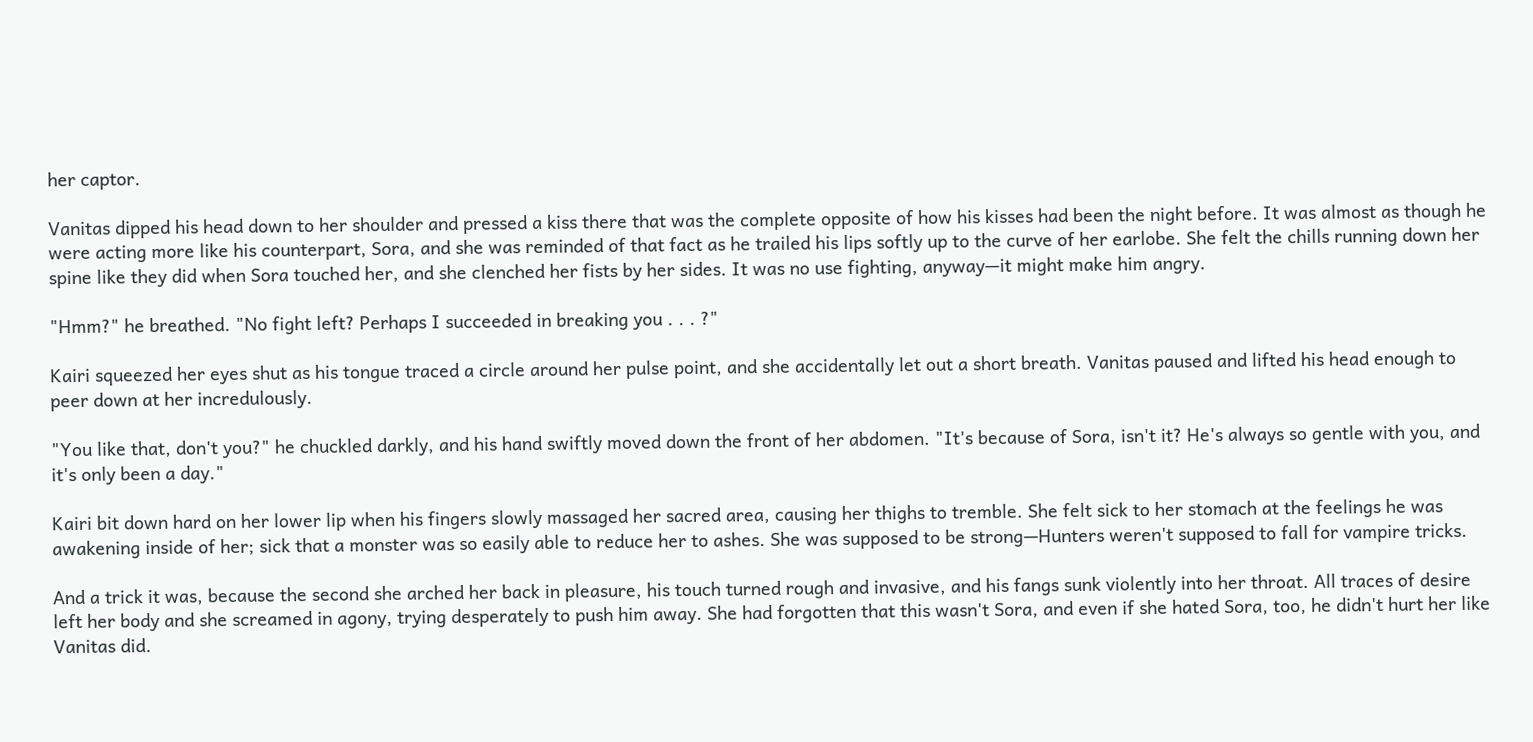her captor.

Vanitas dipped his head down to her shoulder and pressed a kiss there that was the complete opposite of how his kisses had been the night before. It was almost as though he were acting more like his counterpart, Sora, and she was reminded of that fact as he trailed his lips softly up to the curve of her earlobe. She felt the chills running down her spine like they did when Sora touched her, and she clenched her fists by her sides. It was no use fighting, anyway—it might make him angry.

"Hmm?" he breathed. "No fight left? Perhaps I succeeded in breaking you . . . ?"

Kairi squeezed her eyes shut as his tongue traced a circle around her pulse point, and she accidentally let out a short breath. Vanitas paused and lifted his head enough to peer down at her incredulously.

"You like that, don't you?" he chuckled darkly, and his hand swiftly moved down the front of her abdomen. "It's because of Sora, isn't it? He's always so gentle with you, and it's only been a day."

Kairi bit down hard on her lower lip when his fingers slowly massaged her sacred area, causing her thighs to tremble. She felt sick to her stomach at the feelings he was awakening inside of her; sick that a monster was so easily able to reduce her to ashes. She was supposed to be strong—Hunters weren't supposed to fall for vampire tricks.

And a trick it was, because the second she arched her back in pleasure, his touch turned rough and invasive, and his fangs sunk violently into her throat. All traces of desire left her body and she screamed in agony, trying desperately to push him away. She had forgotten that this wasn't Sora, and even if she hated Sora, too, he didn't hurt her like Vanitas did.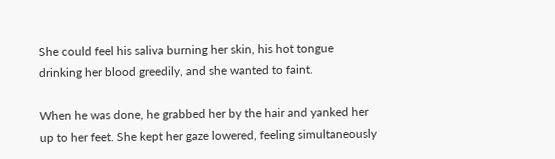She could feel his saliva burning her skin, his hot tongue drinking her blood greedily, and she wanted to faint.

When he was done, he grabbed her by the hair and yanked her up to her feet. She kept her gaze lowered, feeling simultaneously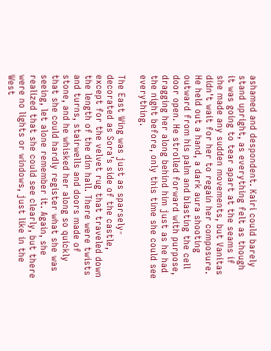ashamed and despondent. Kairi could barely stand upright, as everything felt as though it was going to tear apart at the seams if she made any sudden movements, but Vanitas didn't wait for her to regain her composure. He held out a hand, a dark aura shooting outward from his palm and blasting the cell door open. He strolled forward with purpose, dragging her along behind him just as he had the night before, only this time she could see everything.

The East Wing was just as sparsely-decorated as Sora's side of the castle, except for the velvet rug that traveled down the length of the dim hall. There were twists and turns, stairwells and doors made of stone, and he whisked her along so quickly that she could hardly register what she was seeing, let alone remember it. Again, she realized that she could see clearly, but there were no lights or windows, just like in the West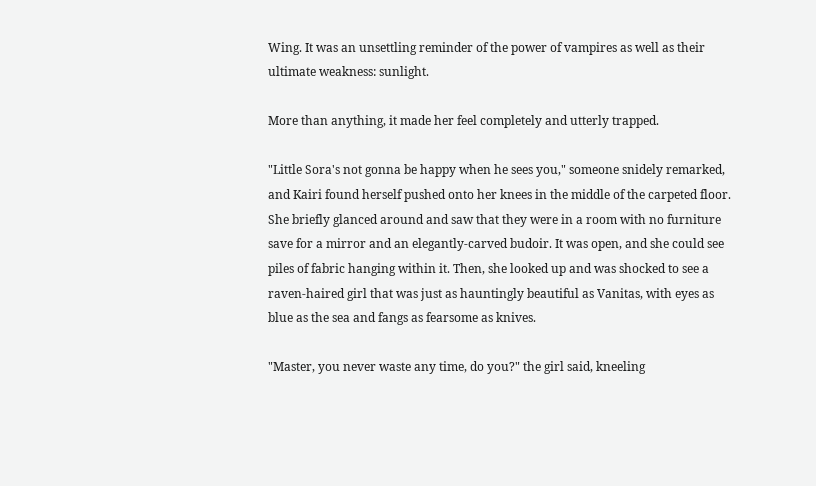Wing. It was an unsettling reminder of the power of vampires as well as their ultimate weakness: sunlight.

More than anything, it made her feel completely and utterly trapped.

"Little Sora's not gonna be happy when he sees you," someone snidely remarked, and Kairi found herself pushed onto her knees in the middle of the carpeted floor. She briefly glanced around and saw that they were in a room with no furniture save for a mirror and an elegantly-carved budoir. It was open, and she could see piles of fabric hanging within it. Then, she looked up and was shocked to see a raven-haired girl that was just as hauntingly beautiful as Vanitas, with eyes as blue as the sea and fangs as fearsome as knives.

"Master, you never waste any time, do you?" the girl said, kneeling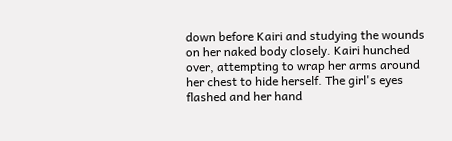down before Kairi and studying the wounds on her naked body closely. Kairi hunched over, attempting to wrap her arms around her chest to hide herself. The girl's eyes flashed and her hand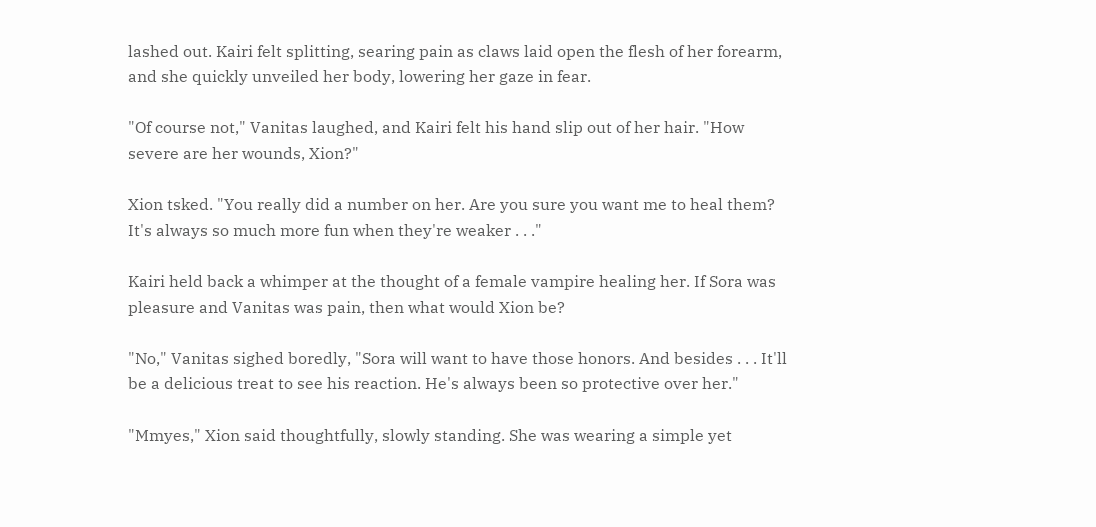lashed out. Kairi felt splitting, searing pain as claws laid open the flesh of her forearm, and she quickly unveiled her body, lowering her gaze in fear.

"Of course not," Vanitas laughed, and Kairi felt his hand slip out of her hair. "How severe are her wounds, Xion?"

Xion tsked. "You really did a number on her. Are you sure you want me to heal them? It's always so much more fun when they're weaker . . ."

Kairi held back a whimper at the thought of a female vampire healing her. If Sora was pleasure and Vanitas was pain, then what would Xion be?

"No," Vanitas sighed boredly, "Sora will want to have those honors. And besides . . . It'll be a delicious treat to see his reaction. He's always been so protective over her."

"Mmyes," Xion said thoughtfully, slowly standing. She was wearing a simple yet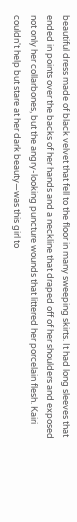beautiful dress made of black velvet that fell to the floor in many sweeping skirts. It had long sleeves that ended in points over the backs of her hands and a neckline that draped off of her shoulders and exposed not only her collarbones, but the angry-looking puncture wounds that littered her porcelain flesh. Kairi couldn't help but stare at her dark beauty—was this girl to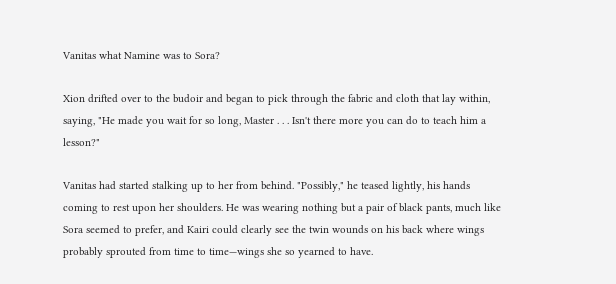Vanitas what Namine was to Sora?

Xion drifted over to the budoir and began to pick through the fabric and cloth that lay within, saying, "He made you wait for so long, Master . . . Isn't there more you can do to teach him a lesson?"

Vanitas had started stalking up to her from behind. "Possibly," he teased lightly, his hands coming to rest upon her shoulders. He was wearing nothing but a pair of black pants, much like Sora seemed to prefer, and Kairi could clearly see the twin wounds on his back where wings probably sprouted from time to time—wings she so yearned to have.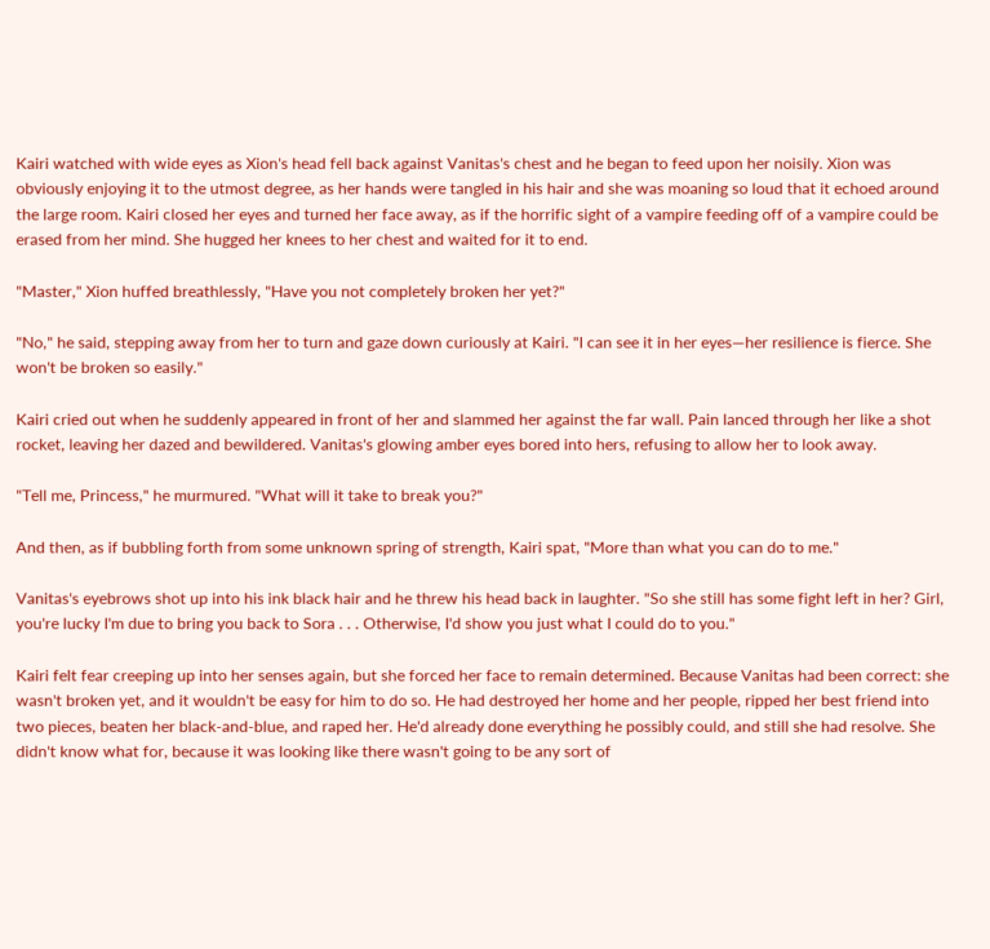Kairi watched with wide eyes as Xion's head fell back against Vanitas's chest and he began to feed upon her noisily. Xion was obviously enjoying it to the utmost degree, as her hands were tangled in his hair and she was moaning so loud that it echoed around the large room. Kairi closed her eyes and turned her face away, as if the horrific sight of a vampire feeding off of a vampire could be erased from her mind. She hugged her knees to her chest and waited for it to end.

"Master," Xion huffed breathlessly, "Have you not completely broken her yet?"

"No," he said, stepping away from her to turn and gaze down curiously at Kairi. "I can see it in her eyes—her resilience is fierce. She won't be broken so easily."

Kairi cried out when he suddenly appeared in front of her and slammed her against the far wall. Pain lanced through her like a shot rocket, leaving her dazed and bewildered. Vanitas's glowing amber eyes bored into hers, refusing to allow her to look away.

"Tell me, Princess," he murmured. "What will it take to break you?"

And then, as if bubbling forth from some unknown spring of strength, Kairi spat, "More than what you can do to me."

Vanitas's eyebrows shot up into his ink black hair and he threw his head back in laughter. "So she still has some fight left in her? Girl, you're lucky I'm due to bring you back to Sora . . . Otherwise, I'd show you just what I could do to you."

Kairi felt fear creeping up into her senses again, but she forced her face to remain determined. Because Vanitas had been correct: she wasn't broken yet, and it wouldn't be easy for him to do so. He had destroyed her home and her people, ripped her best friend into two pieces, beaten her black-and-blue, and raped her. He'd already done everything he possibly could, and still she had resolve. She didn't know what for, because it was looking like there wasn't going to be any sort of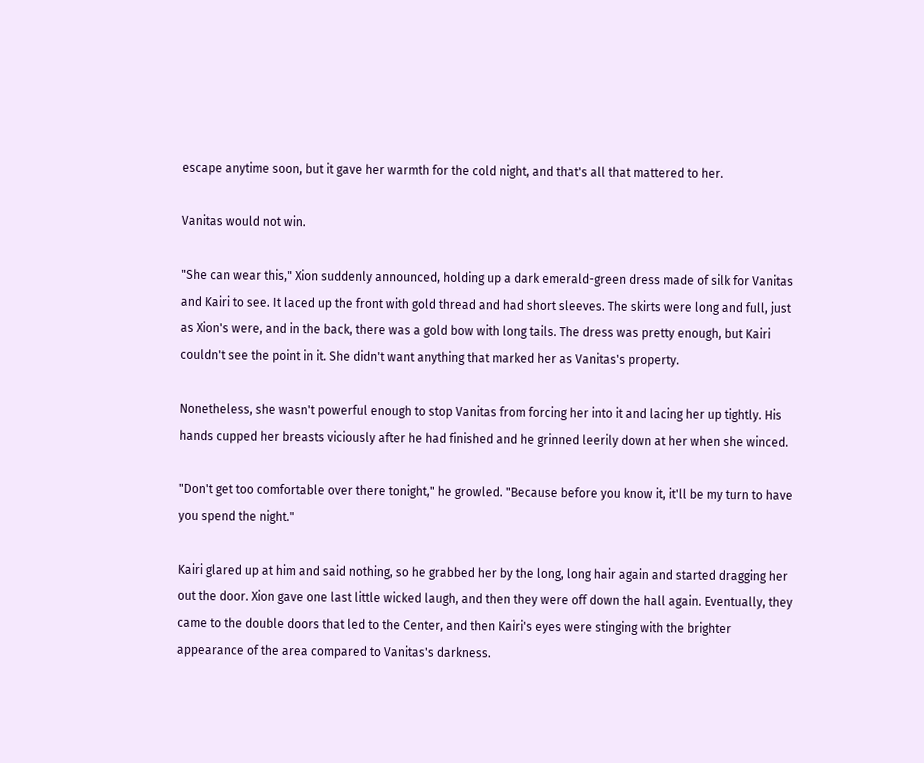escape anytime soon, but it gave her warmth for the cold night, and that's all that mattered to her.

Vanitas would not win.

"She can wear this," Xion suddenly announced, holding up a dark emerald-green dress made of silk for Vanitas and Kairi to see. It laced up the front with gold thread and had short sleeves. The skirts were long and full, just as Xion's were, and in the back, there was a gold bow with long tails. The dress was pretty enough, but Kairi couldn't see the point in it. She didn't want anything that marked her as Vanitas's property.

Nonetheless, she wasn't powerful enough to stop Vanitas from forcing her into it and lacing her up tightly. His hands cupped her breasts viciously after he had finished and he grinned leerily down at her when she winced.

"Don't get too comfortable over there tonight," he growled. "Because before you know it, it'll be my turn to have you spend the night."

Kairi glared up at him and said nothing, so he grabbed her by the long, long hair again and started dragging her out the door. Xion gave one last little wicked laugh, and then they were off down the hall again. Eventually, they came to the double doors that led to the Center, and then Kairi's eyes were stinging with the brighter appearance of the area compared to Vanitas's darkness.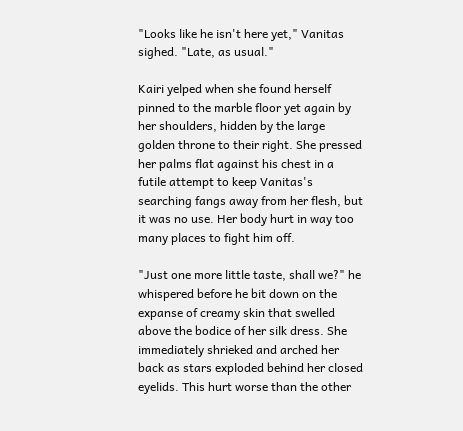"Looks like he isn't here yet," Vanitas sighed. "Late, as usual."

Kairi yelped when she found herself pinned to the marble floor yet again by her shoulders, hidden by the large golden throne to their right. She pressed her palms flat against his chest in a futile attempt to keep Vanitas's searching fangs away from her flesh, but it was no use. Her body hurt in way too many places to fight him off.

"Just one more little taste, shall we?" he whispered before he bit down on the expanse of creamy skin that swelled above the bodice of her silk dress. She immediately shrieked and arched her back as stars exploded behind her closed eyelids. This hurt worse than the other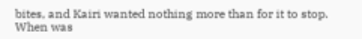bites, and Kairi wanted nothing more than for it to stop. When was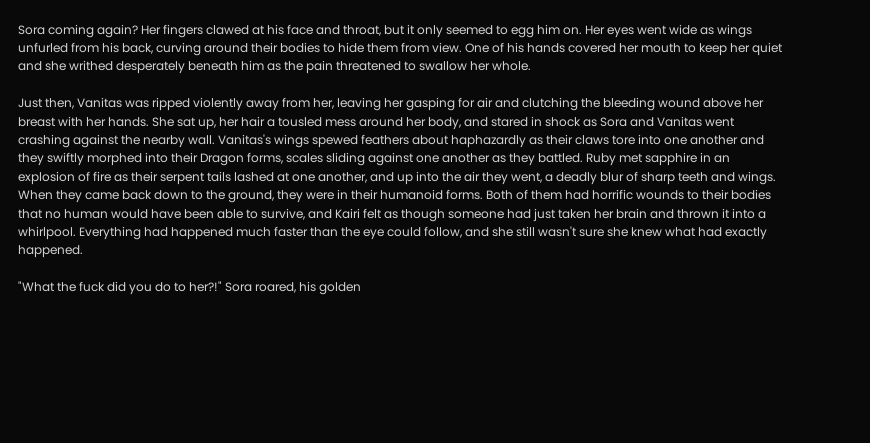Sora coming again? Her fingers clawed at his face and throat, but it only seemed to egg him on. Her eyes went wide as wings unfurled from his back, curving around their bodies to hide them from view. One of his hands covered her mouth to keep her quiet and she writhed desperately beneath him as the pain threatened to swallow her whole.

Just then, Vanitas was ripped violently away from her, leaving her gasping for air and clutching the bleeding wound above her breast with her hands. She sat up, her hair a tousled mess around her body, and stared in shock as Sora and Vanitas went crashing against the nearby wall. Vanitas's wings spewed feathers about haphazardly as their claws tore into one another and they swiftly morphed into their Dragon forms, scales sliding against one another as they battled. Ruby met sapphire in an explosion of fire as their serpent tails lashed at one another, and up into the air they went, a deadly blur of sharp teeth and wings. When they came back down to the ground, they were in their humanoid forms. Both of them had horrific wounds to their bodies that no human would have been able to survive, and Kairi felt as though someone had just taken her brain and thrown it into a whirlpool. Everything had happened much faster than the eye could follow, and she still wasn't sure she knew what had exactly happened.

"What the fuck did you do to her?!" Sora roared, his golden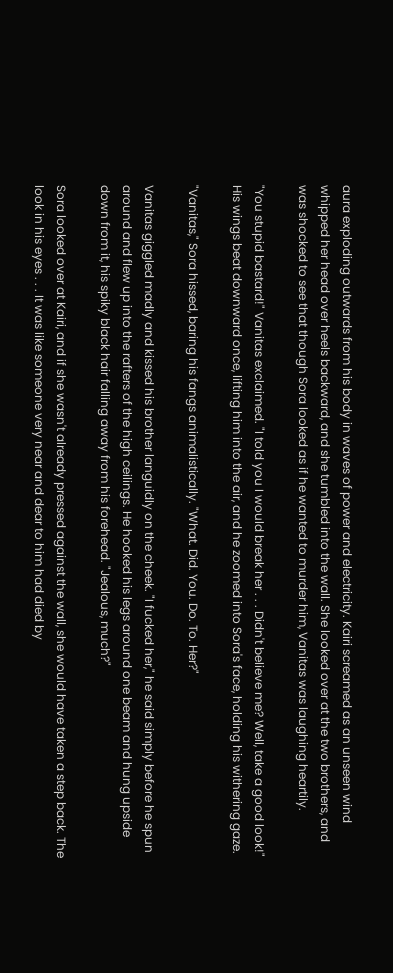aura exploding outwards from his body in waves of power and electricity. Kairi screamed as an unseen wind whipped her head over heels backward, and she tumbled into the wall. She looked over at the two brothers, and was shocked to see that though Sora looked as if he wanted to murder him, Vanitas was laughing heartily.

"You stupid bastard!" Vanitas exclaimed. "I told you I would break her . . . Didn't believe me? Well, take a good look!" His wings beat downward once, lifting him into the air, and he zoomed into Sora's face, holding his withering gaze.

"Vanitas," Sora hissed, baring his fangs animalistically. "What. Did. You. Do. To. Her?"

Vanitas giggled madly and kissed his brother languidly on the cheek. "I fucked her," he said simply before he spun around and flew up into the rafters of the high ceilings. He hooked his legs around one beam and hung upside down from it, his spiky black hair falling away from his forehead. "Jealous, much?"

Sora looked over at Kairi, and if she wasn't already pressed against the wall, she would have taken a step back. The look in his eyes . . . It was like someone very near and dear to him had died by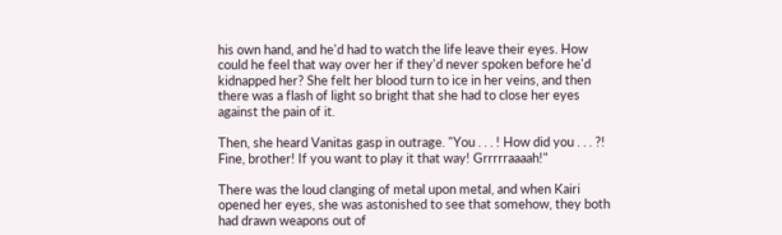his own hand, and he'd had to watch the life leave their eyes. How could he feel that way over her if they'd never spoken before he'd kidnapped her? She felt her blood turn to ice in her veins, and then there was a flash of light so bright that she had to close her eyes against the pain of it.

Then, she heard Vanitas gasp in outrage. "You . . . ! How did you . . . ?! Fine, brother! If you want to play it that way! Grrrrraaaah!"

There was the loud clanging of metal upon metal, and when Kairi opened her eyes, she was astonished to see that somehow, they both had drawn weapons out of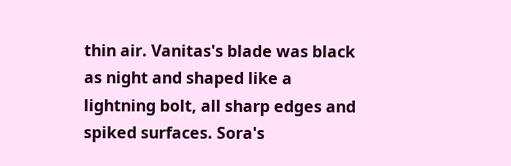thin air. Vanitas's blade was black as night and shaped like a lightning bolt, all sharp edges and spiked surfaces. Sora's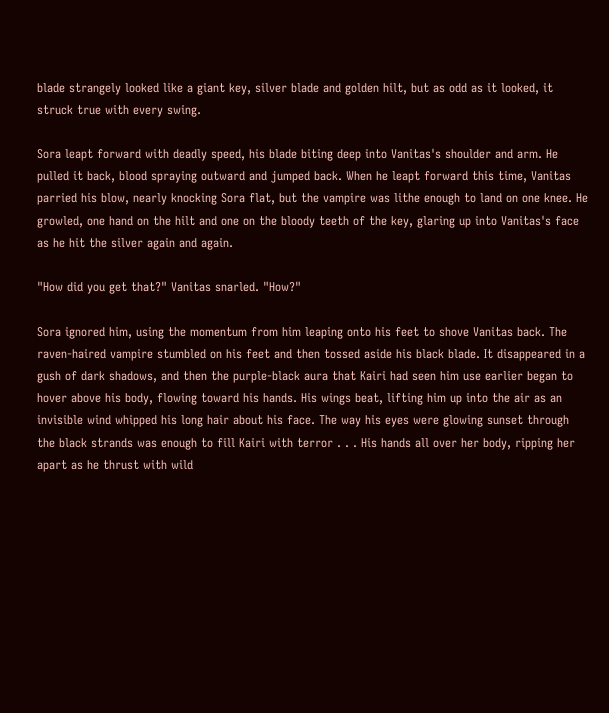blade strangely looked like a giant key, silver blade and golden hilt, but as odd as it looked, it struck true with every swing.

Sora leapt forward with deadly speed, his blade biting deep into Vanitas's shoulder and arm. He pulled it back, blood spraying outward and jumped back. When he leapt forward this time, Vanitas parried his blow, nearly knocking Sora flat, but the vampire was lithe enough to land on one knee. He growled, one hand on the hilt and one on the bloody teeth of the key, glaring up into Vanitas's face as he hit the silver again and again.

"How did you get that?" Vanitas snarled. "How?"

Sora ignored him, using the momentum from him leaping onto his feet to shove Vanitas back. The raven-haired vampire stumbled on his feet and then tossed aside his black blade. It disappeared in a gush of dark shadows, and then the purple-black aura that Kairi had seen him use earlier began to hover above his body, flowing toward his hands. His wings beat, lifting him up into the air as an invisible wind whipped his long hair about his face. The way his eyes were glowing sunset through the black strands was enough to fill Kairi with terror . . . His hands all over her body, ripping her apart as he thrust with wild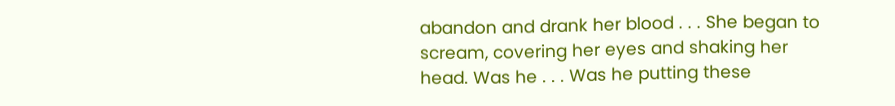abandon and drank her blood . . . She began to scream, covering her eyes and shaking her head. Was he . . . Was he putting these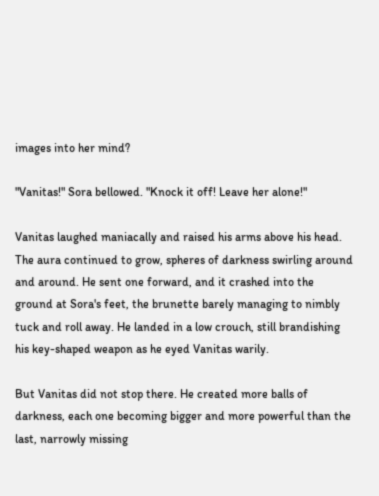images into her mind?

"Vanitas!" Sora bellowed. "Knock it off! Leave her alone!"

Vanitas laughed maniacally and raised his arms above his head. The aura continued to grow, spheres of darkness swirling around and around. He sent one forward, and it crashed into the ground at Sora's feet, the brunette barely managing to nimbly tuck and roll away. He landed in a low crouch, still brandishing his key-shaped weapon as he eyed Vanitas warily.

But Vanitas did not stop there. He created more balls of darkness, each one becoming bigger and more powerful than the last, narrowly missing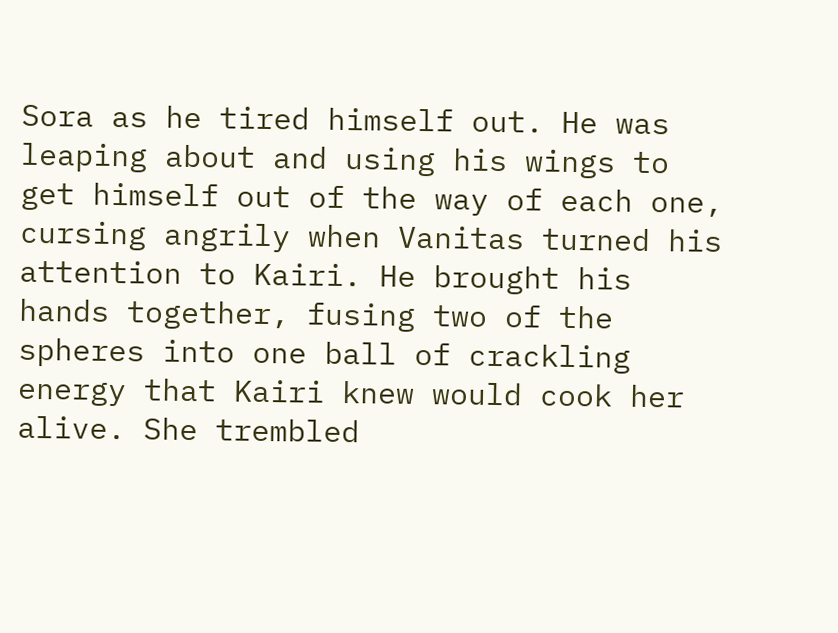Sora as he tired himself out. He was leaping about and using his wings to get himself out of the way of each one, cursing angrily when Vanitas turned his attention to Kairi. He brought his hands together, fusing two of the spheres into one ball of crackling energy that Kairi knew would cook her alive. She trembled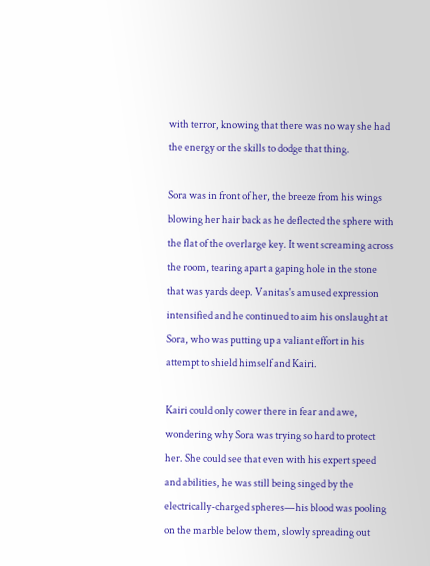with terror, knowing that there was no way she had the energy or the skills to dodge that thing.

Sora was in front of her, the breeze from his wings blowing her hair back as he deflected the sphere with the flat of the overlarge key. It went screaming across the room, tearing apart a gaping hole in the stone that was yards deep. Vanitas's amused expression intensified and he continued to aim his onslaught at Sora, who was putting up a valiant effort in his attempt to shield himself and Kairi.

Kairi could only cower there in fear and awe, wondering why Sora was trying so hard to protect her. She could see that even with his expert speed and abilities, he was still being singed by the electrically-charged spheres—his blood was pooling on the marble below them, slowly spreading out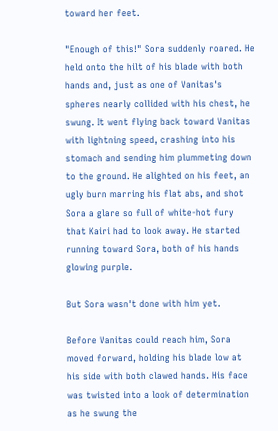toward her feet.

"Enough of this!" Sora suddenly roared. He held onto the hilt of his blade with both hands and, just as one of Vanitas's spheres nearly collided with his chest, he swung. It went flying back toward Vanitas with lightning speed, crashing into his stomach and sending him plummeting down to the ground. He alighted on his feet, an ugly burn marring his flat abs, and shot Sora a glare so full of white-hot fury that Kairi had to look away. He started running toward Sora, both of his hands glowing purple.

But Sora wasn't done with him yet.

Before Vanitas could reach him, Sora moved forward, holding his blade low at his side with both clawed hands. His face was twisted into a look of determination as he swung the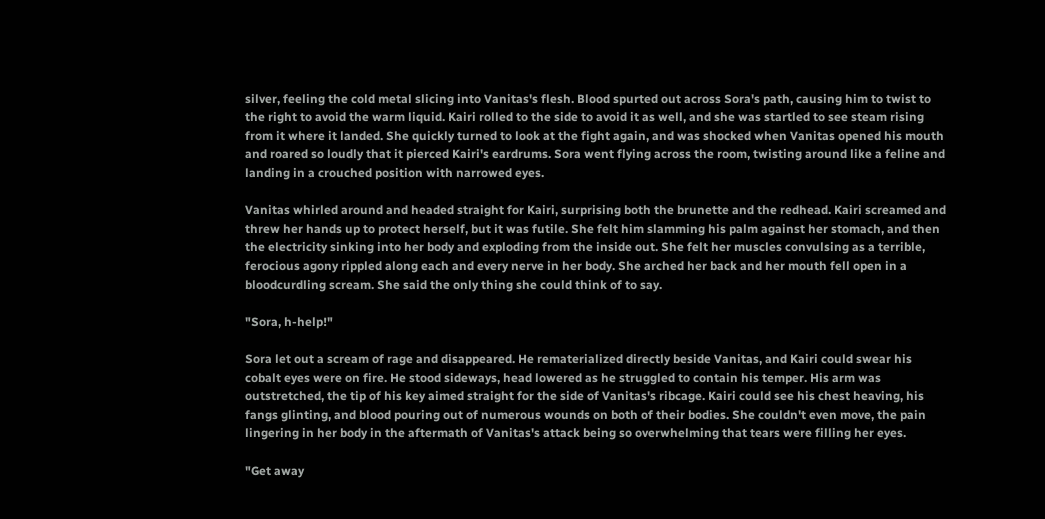silver, feeling the cold metal slicing into Vanitas's flesh. Blood spurted out across Sora's path, causing him to twist to the right to avoid the warm liquid. Kairi rolled to the side to avoid it as well, and she was startled to see steam rising from it where it landed. She quickly turned to look at the fight again, and was shocked when Vanitas opened his mouth and roared so loudly that it pierced Kairi's eardrums. Sora went flying across the room, twisting around like a feline and landing in a crouched position with narrowed eyes.

Vanitas whirled around and headed straight for Kairi, surprising both the brunette and the redhead. Kairi screamed and threw her hands up to protect herself, but it was futile. She felt him slamming his palm against her stomach, and then the electricity sinking into her body and exploding from the inside out. She felt her muscles convulsing as a terrible, ferocious agony rippled along each and every nerve in her body. She arched her back and her mouth fell open in a bloodcurdling scream. She said the only thing she could think of to say.

"Sora, h-help!"

Sora let out a scream of rage and disappeared. He rematerialized directly beside Vanitas, and Kairi could swear his cobalt eyes were on fire. He stood sideways, head lowered as he struggled to contain his temper. His arm was outstretched, the tip of his key aimed straight for the side of Vanitas's ribcage. Kairi could see his chest heaving, his fangs glinting, and blood pouring out of numerous wounds on both of their bodies. She couldn't even move, the pain lingering in her body in the aftermath of Vanitas's attack being so overwhelming that tears were filling her eyes.

"Get away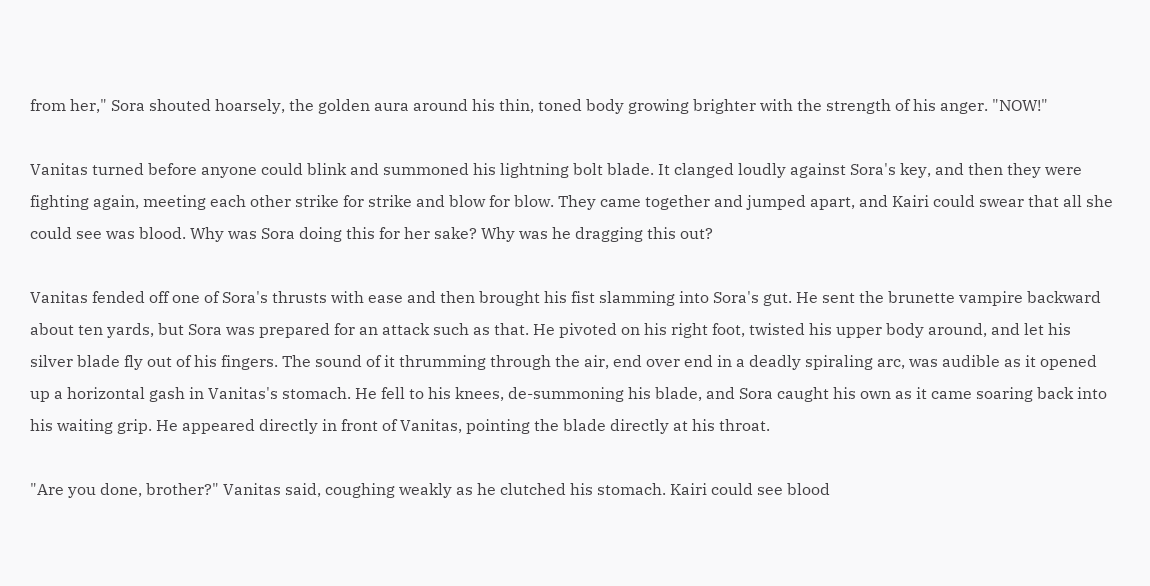from her," Sora shouted hoarsely, the golden aura around his thin, toned body growing brighter with the strength of his anger. "NOW!"

Vanitas turned before anyone could blink and summoned his lightning bolt blade. It clanged loudly against Sora's key, and then they were fighting again, meeting each other strike for strike and blow for blow. They came together and jumped apart, and Kairi could swear that all she could see was blood. Why was Sora doing this for her sake? Why was he dragging this out?

Vanitas fended off one of Sora's thrusts with ease and then brought his fist slamming into Sora's gut. He sent the brunette vampire backward about ten yards, but Sora was prepared for an attack such as that. He pivoted on his right foot, twisted his upper body around, and let his silver blade fly out of his fingers. The sound of it thrumming through the air, end over end in a deadly spiraling arc, was audible as it opened up a horizontal gash in Vanitas's stomach. He fell to his knees, de-summoning his blade, and Sora caught his own as it came soaring back into his waiting grip. He appeared directly in front of Vanitas, pointing the blade directly at his throat.

"Are you done, brother?" Vanitas said, coughing weakly as he clutched his stomach. Kairi could see blood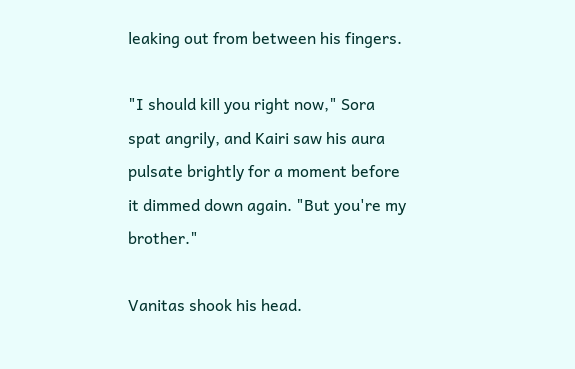leaking out from between his fingers.

"I should kill you right now," Sora spat angrily, and Kairi saw his aura pulsate brightly for a moment before it dimmed down again. "But you're my brother."

Vanitas shook his head.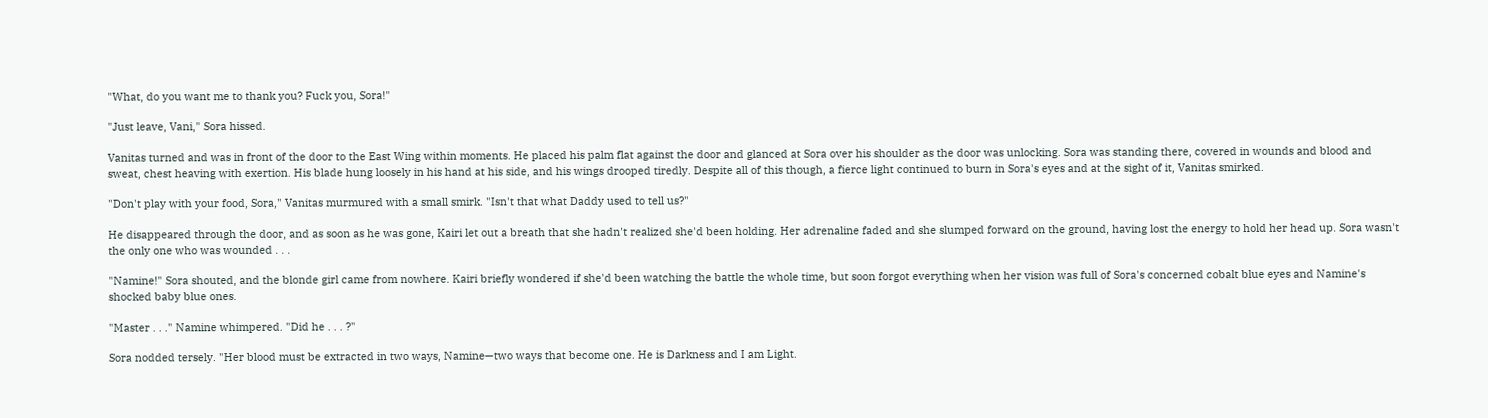"What, do you want me to thank you? Fuck you, Sora!"

"Just leave, Vani," Sora hissed.

Vanitas turned and was in front of the door to the East Wing within moments. He placed his palm flat against the door and glanced at Sora over his shoulder as the door was unlocking. Sora was standing there, covered in wounds and blood and sweat, chest heaving with exertion. His blade hung loosely in his hand at his side, and his wings drooped tiredly. Despite all of this though, a fierce light continued to burn in Sora's eyes and at the sight of it, Vanitas smirked.

"Don't play with your food, Sora," Vanitas murmured with a small smirk. "Isn't that what Daddy used to tell us?"

He disappeared through the door, and as soon as he was gone, Kairi let out a breath that she hadn't realized she'd been holding. Her adrenaline faded and she slumped forward on the ground, having lost the energy to hold her head up. Sora wasn't the only one who was wounded . . .

"Namine!" Sora shouted, and the blonde girl came from nowhere. Kairi briefly wondered if she'd been watching the battle the whole time, but soon forgot everything when her vision was full of Sora's concerned cobalt blue eyes and Namine's shocked baby blue ones.

"Master . . ." Namine whimpered. "Did he . . . ?"

Sora nodded tersely. "Her blood must be extracted in two ways, Namine—two ways that become one. He is Darkness and I am Light.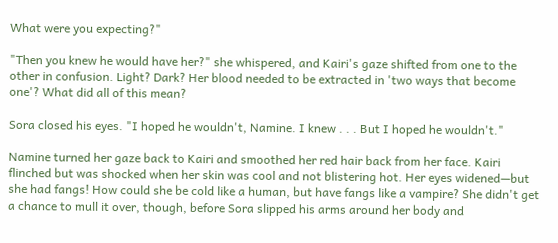What were you expecting?"

"Then you knew he would have her?" she whispered, and Kairi's gaze shifted from one to the other in confusion. Light? Dark? Her blood needed to be extracted in 'two ways that become one'? What did all of this mean?

Sora closed his eyes. "I hoped he wouldn't, Namine. I knew . . . But I hoped he wouldn't."

Namine turned her gaze back to Kairi and smoothed her red hair back from her face. Kairi flinched but was shocked when her skin was cool and not blistering hot. Her eyes widened—but she had fangs! How could she be cold like a human, but have fangs like a vampire? She didn't get a chance to mull it over, though, before Sora slipped his arms around her body and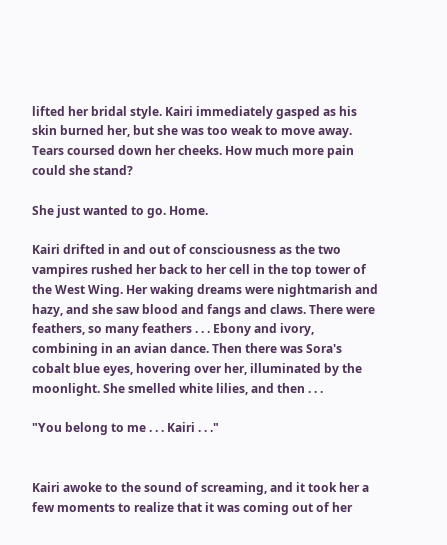lifted her bridal style. Kairi immediately gasped as his skin burned her, but she was too weak to move away. Tears coursed down her cheeks. How much more pain could she stand?

She just wanted to go. Home.

Kairi drifted in and out of consciousness as the two vampires rushed her back to her cell in the top tower of the West Wing. Her waking dreams were nightmarish and hazy, and she saw blood and fangs and claws. There were feathers, so many feathers . . . Ebony and ivory, combining in an avian dance. Then there was Sora's cobalt blue eyes, hovering over her, illuminated by the moonlight. She smelled white lilies, and then . . .

"You belong to me . . . Kairi . . ."


Kairi awoke to the sound of screaming, and it took her a few moments to realize that it was coming out of her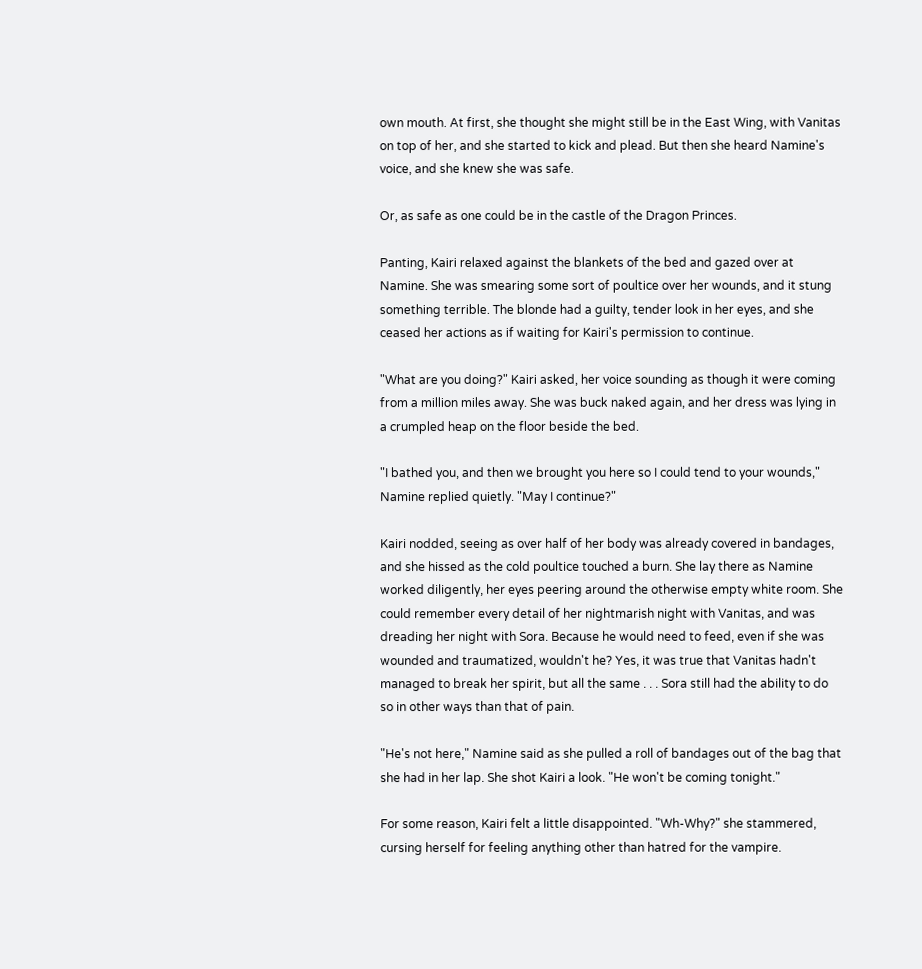own mouth. At first, she thought she might still be in the East Wing, with Vanitas on top of her, and she started to kick and plead. But then she heard Namine's voice, and she knew she was safe.

Or, as safe as one could be in the castle of the Dragon Princes.

Panting, Kairi relaxed against the blankets of the bed and gazed over at Namine. She was smearing some sort of poultice over her wounds, and it stung something terrible. The blonde had a guilty, tender look in her eyes, and she ceased her actions as if waiting for Kairi's permission to continue.

"What are you doing?" Kairi asked, her voice sounding as though it were coming from a million miles away. She was buck naked again, and her dress was lying in a crumpled heap on the floor beside the bed.

"I bathed you, and then we brought you here so I could tend to your wounds," Namine replied quietly. "May I continue?"

Kairi nodded, seeing as over half of her body was already covered in bandages, and she hissed as the cold poultice touched a burn. She lay there as Namine worked diligently, her eyes peering around the otherwise empty white room. She could remember every detail of her nightmarish night with Vanitas, and was dreading her night with Sora. Because he would need to feed, even if she was wounded and traumatized, wouldn't he? Yes, it was true that Vanitas hadn't managed to break her spirit, but all the same . . . Sora still had the ability to do so in other ways than that of pain.

"He's not here," Namine said as she pulled a roll of bandages out of the bag that she had in her lap. She shot Kairi a look. "He won't be coming tonight."

For some reason, Kairi felt a little disappointed. "Wh-Why?" she stammered, cursing herself for feeling anything other than hatred for the vampire.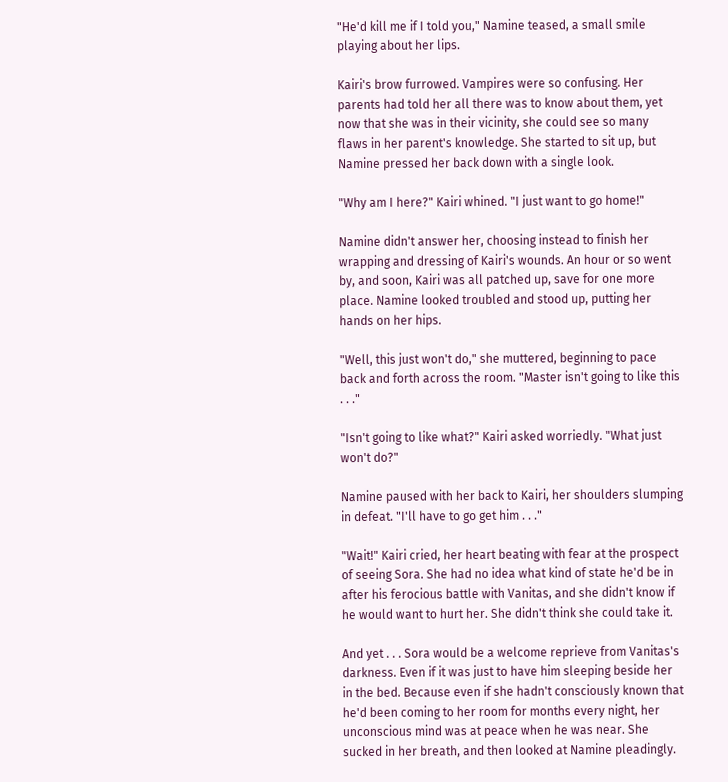"He'd kill me if I told you," Namine teased, a small smile playing about her lips.

Kairi's brow furrowed. Vampires were so confusing. Her parents had told her all there was to know about them, yet now that she was in their vicinity, she could see so many flaws in her parent's knowledge. She started to sit up, but Namine pressed her back down with a single look.

"Why am I here?" Kairi whined. "I just want to go home!"

Namine didn't answer her, choosing instead to finish her wrapping and dressing of Kairi's wounds. An hour or so went by, and soon, Kairi was all patched up, save for one more place. Namine looked troubled and stood up, putting her hands on her hips.

"Well, this just won't do," she muttered, beginning to pace back and forth across the room. "Master isn't going to like this . . ."

"Isn't going to like what?" Kairi asked worriedly. "What just won't do?"

Namine paused with her back to Kairi, her shoulders slumping in defeat. "I'll have to go get him . . ."

"Wait!" Kairi cried, her heart beating with fear at the prospect of seeing Sora. She had no idea what kind of state he'd be in after his ferocious battle with Vanitas, and she didn't know if he would want to hurt her. She didn't think she could take it.

And yet . . . Sora would be a welcome reprieve from Vanitas's darkness. Even if it was just to have him sleeping beside her in the bed. Because even if she hadn't consciously known that he'd been coming to her room for months every night, her unconscious mind was at peace when he was near. She sucked in her breath, and then looked at Namine pleadingly.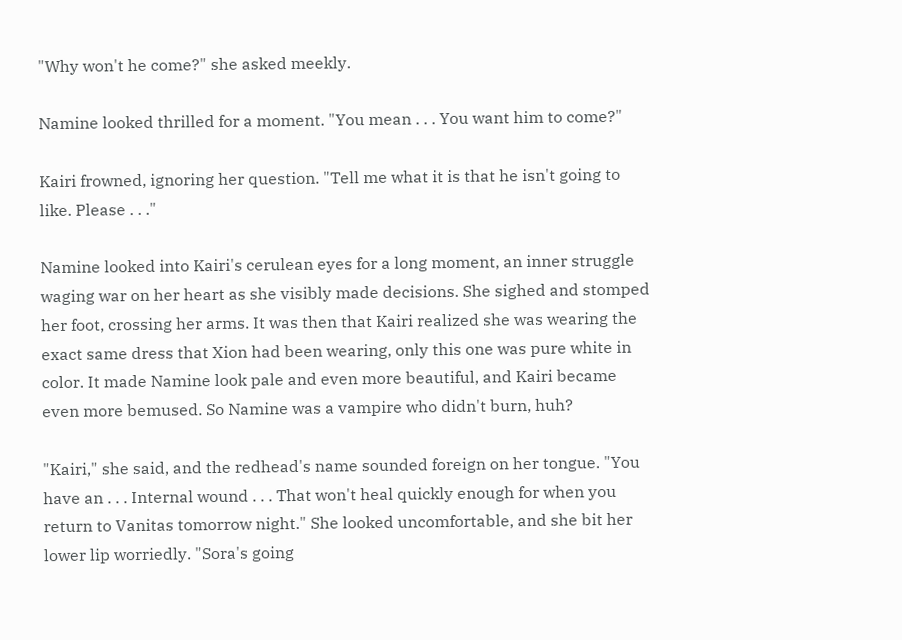"Why won't he come?" she asked meekly.

Namine looked thrilled for a moment. "You mean . . . You want him to come?"

Kairi frowned, ignoring her question. "Tell me what it is that he isn't going to like. Please . . ."

Namine looked into Kairi's cerulean eyes for a long moment, an inner struggle waging war on her heart as she visibly made decisions. She sighed and stomped her foot, crossing her arms. It was then that Kairi realized she was wearing the exact same dress that Xion had been wearing, only this one was pure white in color. It made Namine look pale and even more beautiful, and Kairi became even more bemused. So Namine was a vampire who didn't burn, huh?

"Kairi," she said, and the redhead's name sounded foreign on her tongue. "You have an . . . Internal wound . . . That won't heal quickly enough for when you return to Vanitas tomorrow night." She looked uncomfortable, and she bit her lower lip worriedly. "Sora's going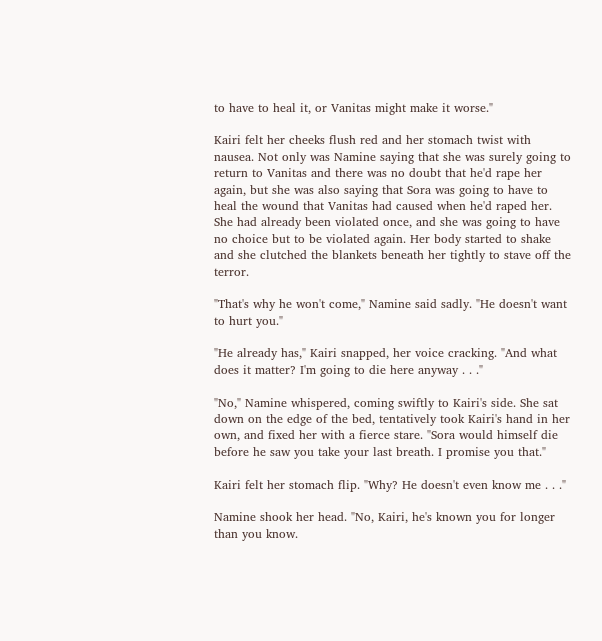to have to heal it, or Vanitas might make it worse."

Kairi felt her cheeks flush red and her stomach twist with nausea. Not only was Namine saying that she was surely going to return to Vanitas and there was no doubt that he'd rape her again, but she was also saying that Sora was going to have to heal the wound that Vanitas had caused when he'd raped her. She had already been violated once, and she was going to have no choice but to be violated again. Her body started to shake and she clutched the blankets beneath her tightly to stave off the terror.

"That's why he won't come," Namine said sadly. "He doesn't want to hurt you."

"He already has," Kairi snapped, her voice cracking. "And what does it matter? I'm going to die here anyway . . ."

"No," Namine whispered, coming swiftly to Kairi's side. She sat down on the edge of the bed, tentatively took Kairi's hand in her own, and fixed her with a fierce stare. "Sora would himself die before he saw you take your last breath. I promise you that."

Kairi felt her stomach flip. "Why? He doesn't even know me . . ."

Namine shook her head. "No, Kairi, he's known you for longer than you know.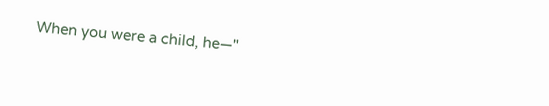When you were a child, he—"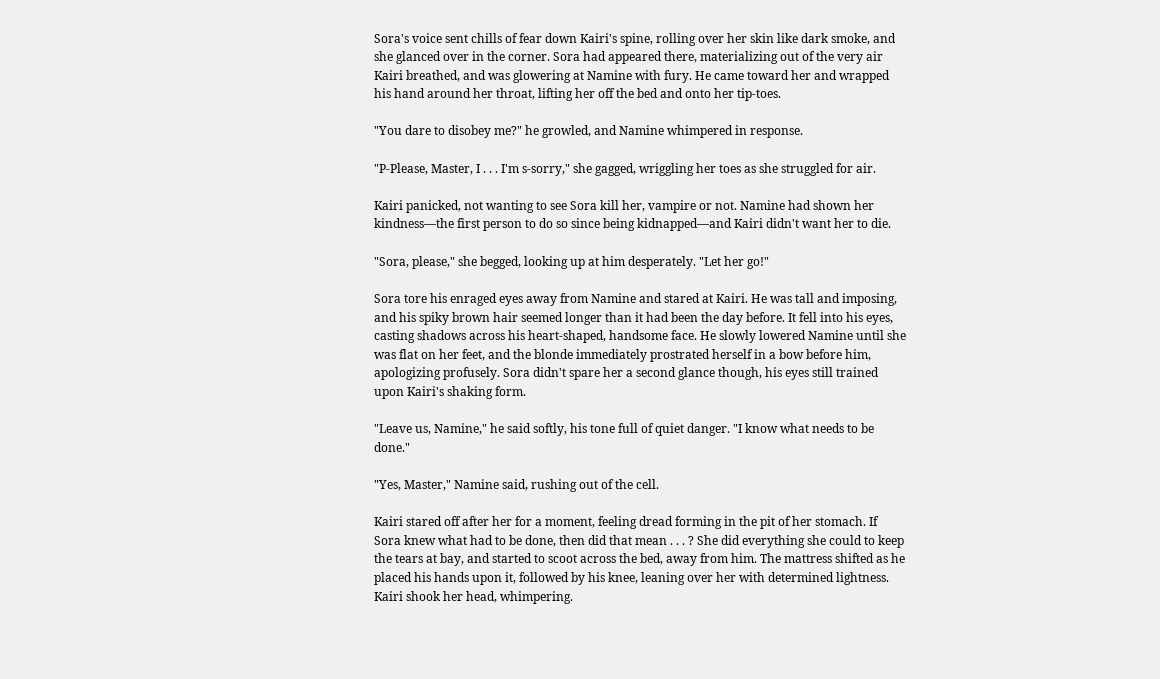Sora's voice sent chills of fear down Kairi's spine, rolling over her skin like dark smoke, and she glanced over in the corner. Sora had appeared there, materializing out of the very air Kairi breathed, and was glowering at Namine with fury. He came toward her and wrapped his hand around her throat, lifting her off the bed and onto her tip-toes.

"You dare to disobey me?" he growled, and Namine whimpered in response.

"P-Please, Master, I . . . I'm s-sorry," she gagged, wriggling her toes as she struggled for air.

Kairi panicked, not wanting to see Sora kill her, vampire or not. Namine had shown her kindness—the first person to do so since being kidnapped—and Kairi didn't want her to die.

"Sora, please," she begged, looking up at him desperately. "Let her go!"

Sora tore his enraged eyes away from Namine and stared at Kairi. He was tall and imposing, and his spiky brown hair seemed longer than it had been the day before. It fell into his eyes, casting shadows across his heart-shaped, handsome face. He slowly lowered Namine until she was flat on her feet, and the blonde immediately prostrated herself in a bow before him, apologizing profusely. Sora didn't spare her a second glance though, his eyes still trained upon Kairi's shaking form.

"Leave us, Namine," he said softly, his tone full of quiet danger. "I know what needs to be done."

"Yes, Master," Namine said, rushing out of the cell.

Kairi stared off after her for a moment, feeling dread forming in the pit of her stomach. If Sora knew what had to be done, then did that mean . . . ? She did everything she could to keep the tears at bay, and started to scoot across the bed, away from him. The mattress shifted as he placed his hands upon it, followed by his knee, leaning over her with determined lightness. Kairi shook her head, whimpering.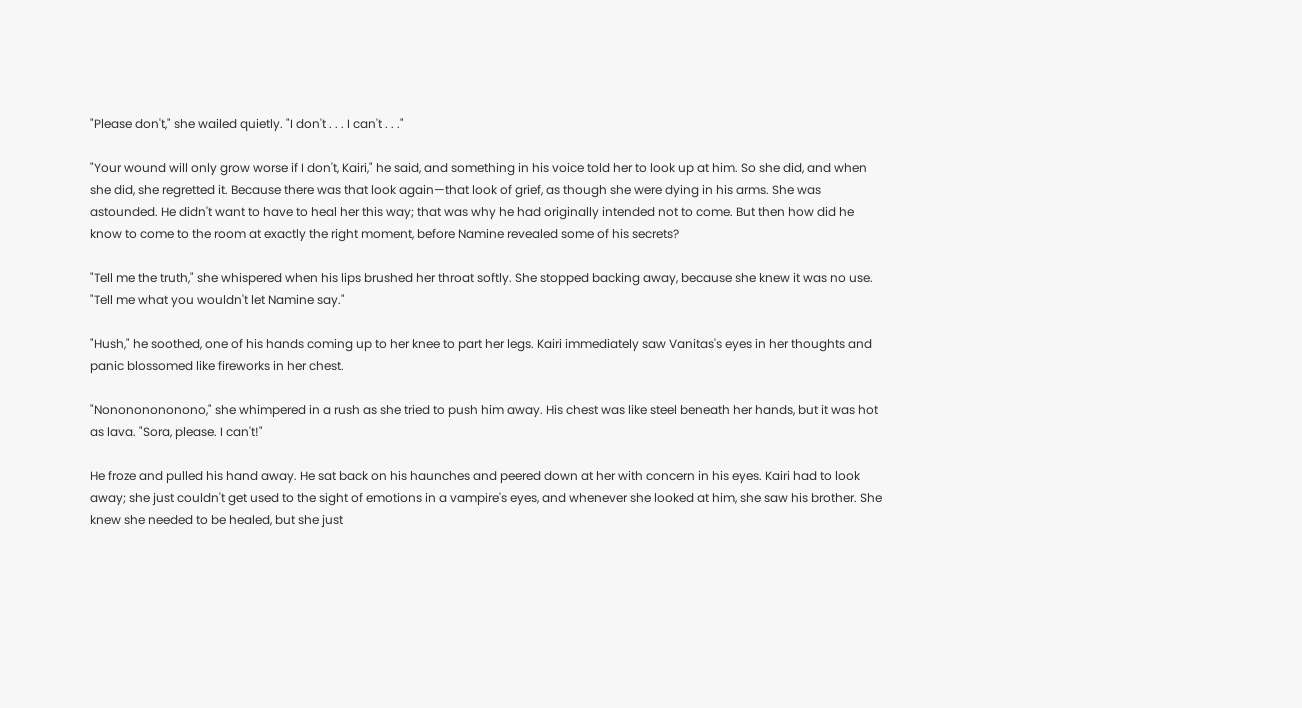"Please don't," she wailed quietly. "I don't . . . I can't . . ."

"Your wound will only grow worse if I don't, Kairi," he said, and something in his voice told her to look up at him. So she did, and when she did, she regretted it. Because there was that look again—that look of grief, as though she were dying in his arms. She was astounded. He didn't want to have to heal her this way; that was why he had originally intended not to come. But then how did he know to come to the room at exactly the right moment, before Namine revealed some of his secrets?

"Tell me the truth," she whispered when his lips brushed her throat softly. She stopped backing away, because she knew it was no use. "Tell me what you wouldn't let Namine say."

"Hush," he soothed, one of his hands coming up to her knee to part her legs. Kairi immediately saw Vanitas's eyes in her thoughts and panic blossomed like fireworks in her chest.

"Nonononononono," she whimpered in a rush as she tried to push him away. His chest was like steel beneath her hands, but it was hot as lava. "Sora, please. I can't!"

He froze and pulled his hand away. He sat back on his haunches and peered down at her with concern in his eyes. Kairi had to look away; she just couldn't get used to the sight of emotions in a vampire's eyes, and whenever she looked at him, she saw his brother. She knew she needed to be healed, but she just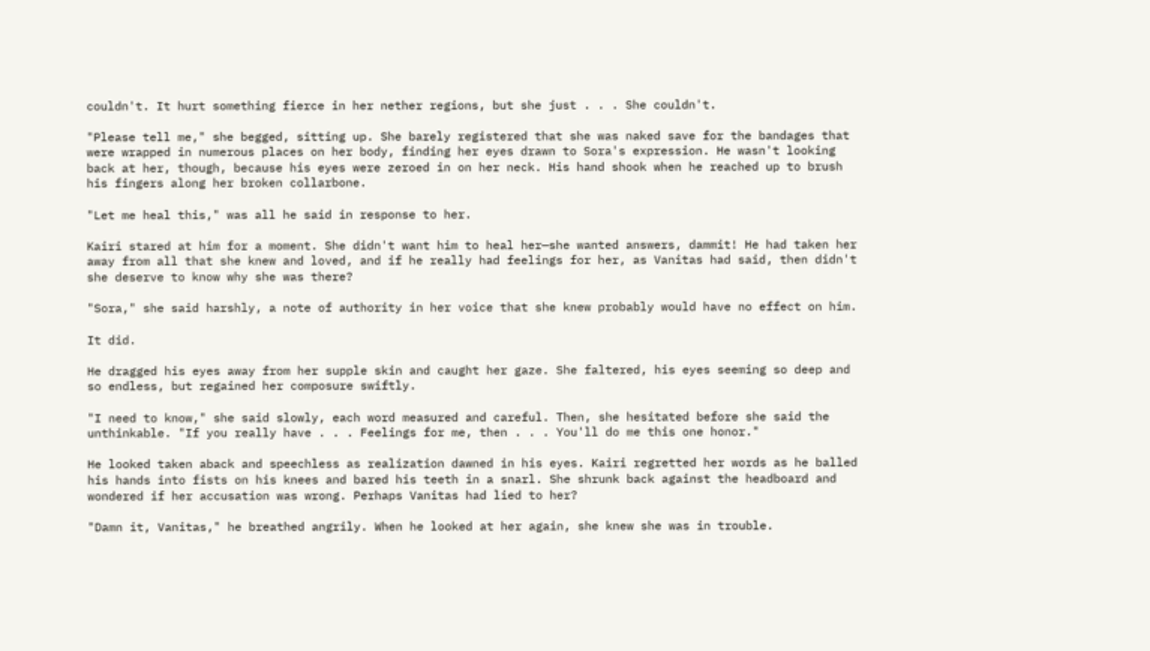couldn't. It hurt something fierce in her nether regions, but she just . . . She couldn't.

"Please tell me," she begged, sitting up. She barely registered that she was naked save for the bandages that were wrapped in numerous places on her body, finding her eyes drawn to Sora's expression. He wasn't looking back at her, though, because his eyes were zeroed in on her neck. His hand shook when he reached up to brush his fingers along her broken collarbone.

"Let me heal this," was all he said in response to her.

Kairi stared at him for a moment. She didn't want him to heal her—she wanted answers, dammit! He had taken her away from all that she knew and loved, and if he really had feelings for her, as Vanitas had said, then didn't she deserve to know why she was there?

"Sora," she said harshly, a note of authority in her voice that she knew probably would have no effect on him.

It did.

He dragged his eyes away from her supple skin and caught her gaze. She faltered, his eyes seeming so deep and so endless, but regained her composure swiftly.

"I need to know," she said slowly, each word measured and careful. Then, she hesitated before she said the unthinkable. "If you really have . . . Feelings for me, then . . . You'll do me this one honor."

He looked taken aback and speechless as realization dawned in his eyes. Kairi regretted her words as he balled his hands into fists on his knees and bared his teeth in a snarl. She shrunk back against the headboard and wondered if her accusation was wrong. Perhaps Vanitas had lied to her?

"Damn it, Vanitas," he breathed angrily. When he looked at her again, she knew she was in trouble.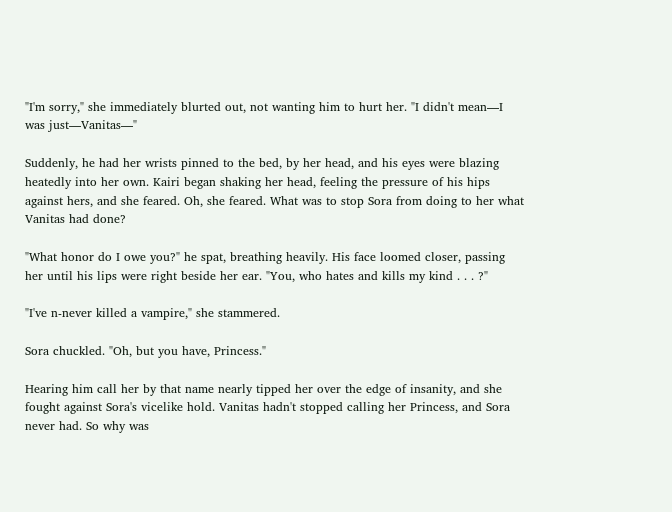"I'm sorry," she immediately blurted out, not wanting him to hurt her. "I didn't mean—I was just—Vanitas—"

Suddenly, he had her wrists pinned to the bed, by her head, and his eyes were blazing heatedly into her own. Kairi began shaking her head, feeling the pressure of his hips against hers, and she feared. Oh, she feared. What was to stop Sora from doing to her what Vanitas had done?

"What honor do I owe you?" he spat, breathing heavily. His face loomed closer, passing her until his lips were right beside her ear. "You, who hates and kills my kind . . . ?"

"I've n-never killed a vampire," she stammered.

Sora chuckled. "Oh, but you have, Princess."

Hearing him call her by that name nearly tipped her over the edge of insanity, and she fought against Sora's vicelike hold. Vanitas hadn't stopped calling her Princess, and Sora never had. So why was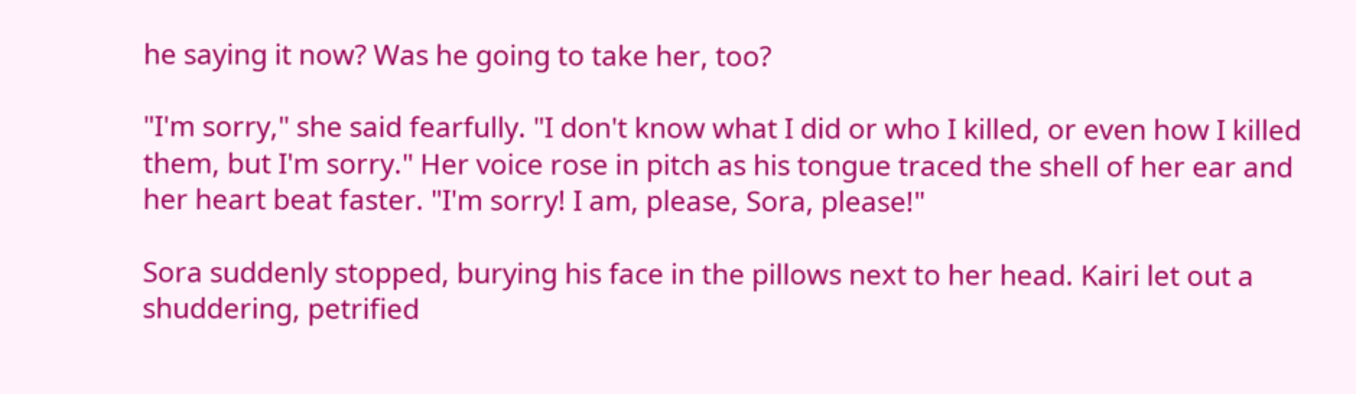he saying it now? Was he going to take her, too?

"I'm sorry," she said fearfully. "I don't know what I did or who I killed, or even how I killed them, but I'm sorry." Her voice rose in pitch as his tongue traced the shell of her ear and her heart beat faster. "I'm sorry! I am, please, Sora, please!"

Sora suddenly stopped, burying his face in the pillows next to her head. Kairi let out a shuddering, petrified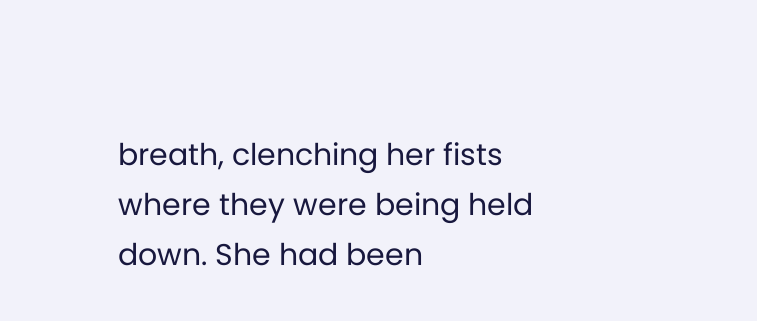breath, clenching her fists where they were being held down. She had been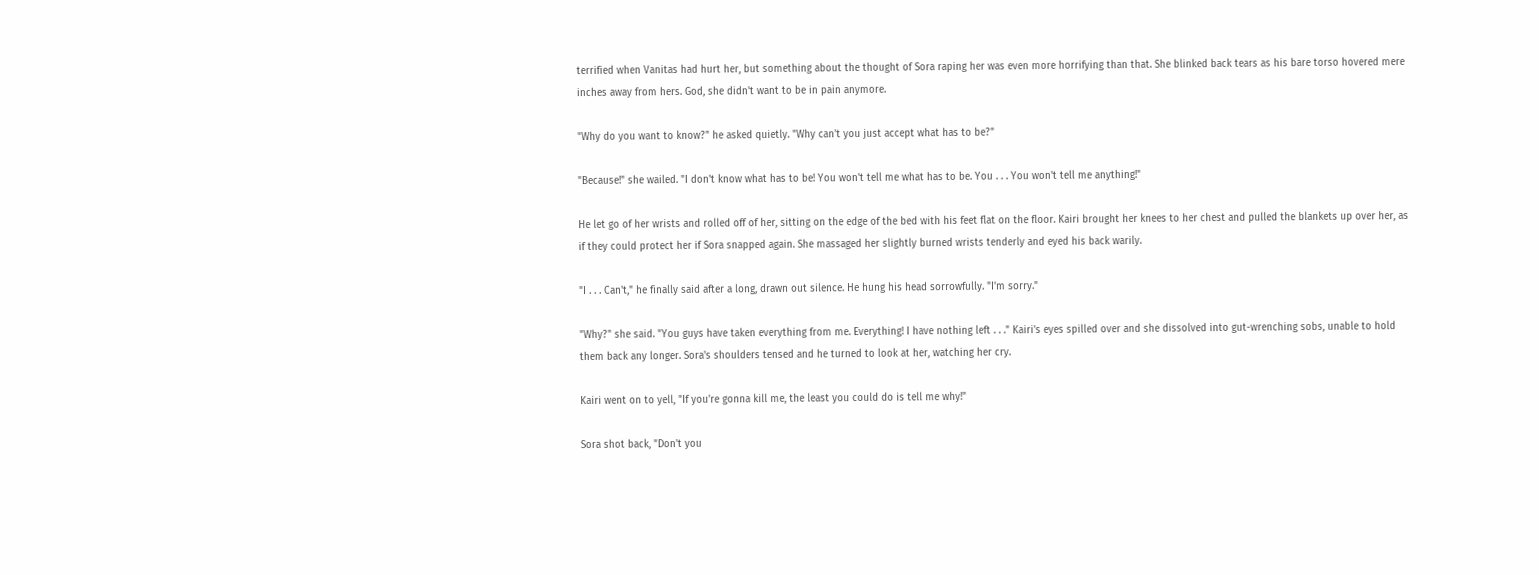terrified when Vanitas had hurt her, but something about the thought of Sora raping her was even more horrifying than that. She blinked back tears as his bare torso hovered mere inches away from hers. God, she didn't want to be in pain anymore.

"Why do you want to know?" he asked quietly. "Why can't you just accept what has to be?"

"Because!" she wailed. "I don't know what has to be! You won't tell me what has to be. You . . . You won't tell me anything!"

He let go of her wrists and rolled off of her, sitting on the edge of the bed with his feet flat on the floor. Kairi brought her knees to her chest and pulled the blankets up over her, as if they could protect her if Sora snapped again. She massaged her slightly burned wrists tenderly and eyed his back warily.

"I . . . Can't," he finally said after a long, drawn out silence. He hung his head sorrowfully. "I'm sorry."

"Why?" she said. "You guys have taken everything from me. Everything! I have nothing left . . ." Kairi's eyes spilled over and she dissolved into gut-wrenching sobs, unable to hold them back any longer. Sora's shoulders tensed and he turned to look at her, watching her cry.

Kairi went on to yell, "If you're gonna kill me, the least you could do is tell me why!"

Sora shot back, "Don't you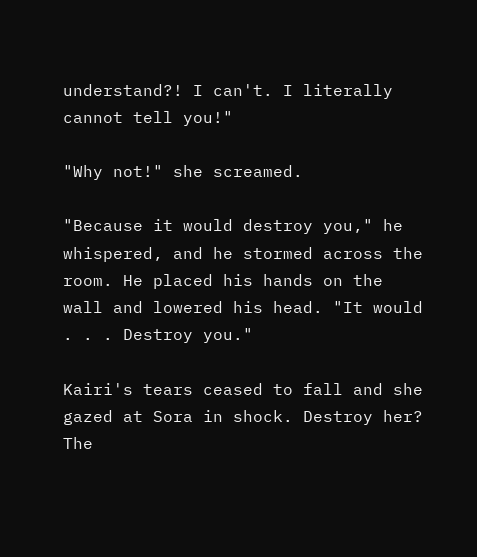understand?! I can't. I literally cannot tell you!"

"Why not!" she screamed.

"Because it would destroy you," he whispered, and he stormed across the room. He placed his hands on the wall and lowered his head. "It would . . . Destroy you."

Kairi's tears ceased to fall and she gazed at Sora in shock. Destroy her? The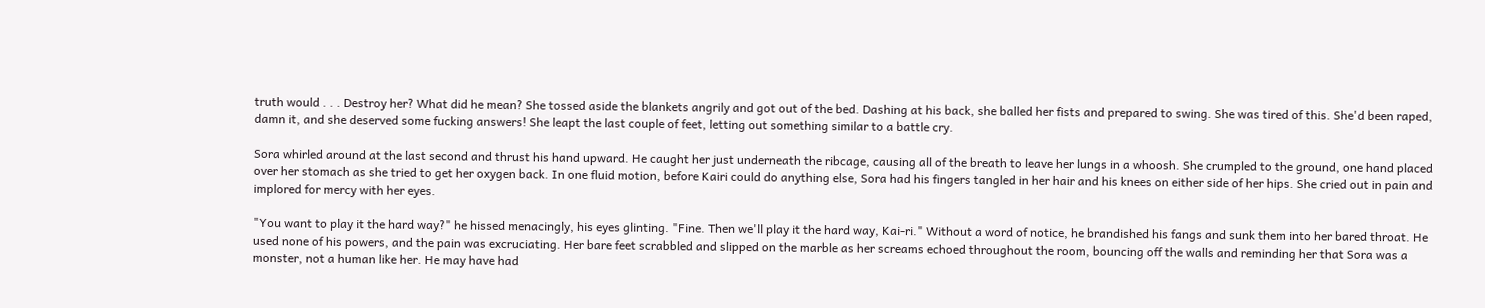truth would . . . Destroy her? What did he mean? She tossed aside the blankets angrily and got out of the bed. Dashing at his back, she balled her fists and prepared to swing. She was tired of this. She'd been raped, damn it, and she deserved some fucking answers! She leapt the last couple of feet, letting out something similar to a battle cry.

Sora whirled around at the last second and thrust his hand upward. He caught her just underneath the ribcage, causing all of the breath to leave her lungs in a whoosh. She crumpled to the ground, one hand placed over her stomach as she tried to get her oxygen back. In one fluid motion, before Kairi could do anything else, Sora had his fingers tangled in her hair and his knees on either side of her hips. She cried out in pain and implored for mercy with her eyes.

"You want to play it the hard way?" he hissed menacingly, his eyes glinting. "Fine. Then we'll play it the hard way, Kai-ri." Without a word of notice, he brandished his fangs and sunk them into her bared throat. He used none of his powers, and the pain was excruciating. Her bare feet scrabbled and slipped on the marble as her screams echoed throughout the room, bouncing off the walls and reminding her that Sora was a monster, not a human like her. He may have had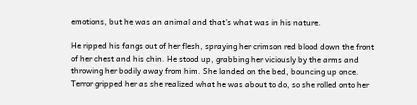emotions, but he was an animal and that's what was in his nature.

He ripped his fangs out of her flesh, spraying her crimson red blood down the front of her chest and his chin. He stood up, grabbing her viciously by the arms and throwing her bodily away from him. She landed on the bed, bouncing up once. Terror gripped her as she realized what he was about to do, so she rolled onto her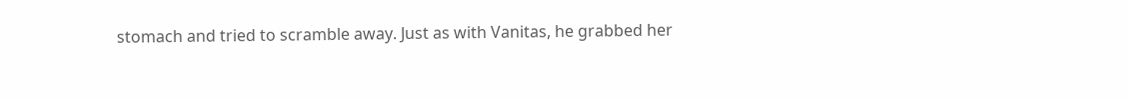stomach and tried to scramble away. Just as with Vanitas, he grabbed her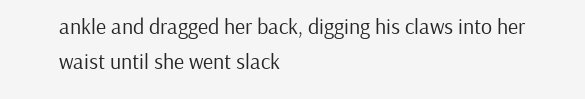ankle and dragged her back, digging his claws into her waist until she went slack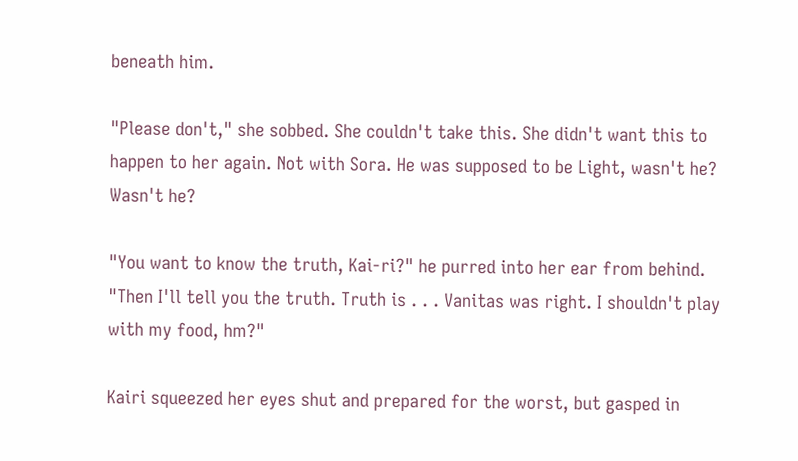beneath him.

"Please don't," she sobbed. She couldn't take this. She didn't want this to happen to her again. Not with Sora. He was supposed to be Light, wasn't he? Wasn't he?

"You want to know the truth, Kai-ri?" he purred into her ear from behind. "Then I'll tell you the truth. Truth is . . . Vanitas was right. I shouldn't play with my food, hm?"

Kairi squeezed her eyes shut and prepared for the worst, but gasped in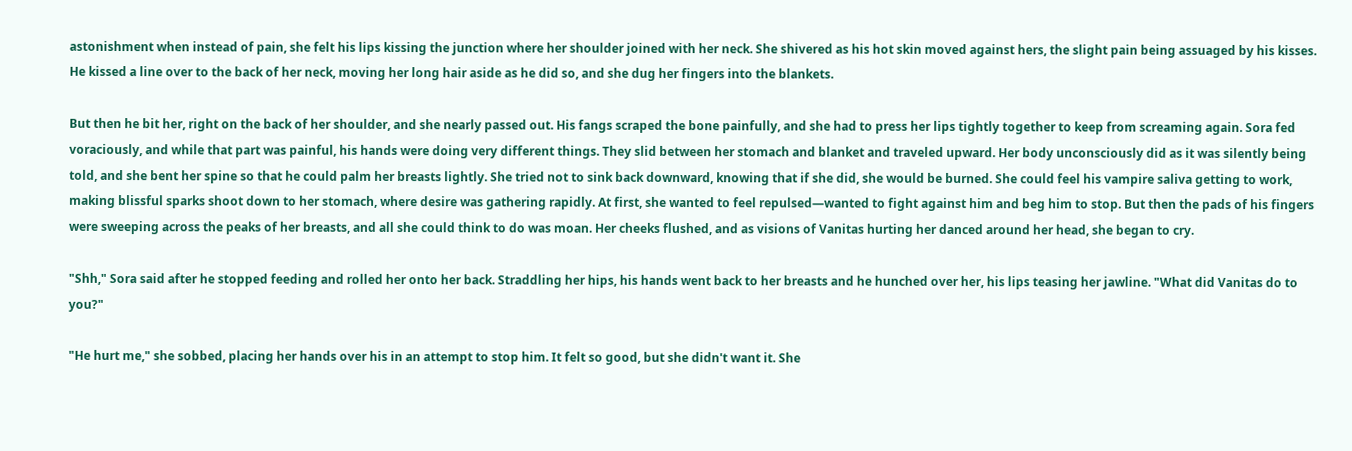astonishment when instead of pain, she felt his lips kissing the junction where her shoulder joined with her neck. She shivered as his hot skin moved against hers, the slight pain being assuaged by his kisses. He kissed a line over to the back of her neck, moving her long hair aside as he did so, and she dug her fingers into the blankets.

But then he bit her, right on the back of her shoulder, and she nearly passed out. His fangs scraped the bone painfully, and she had to press her lips tightly together to keep from screaming again. Sora fed voraciously, and while that part was painful, his hands were doing very different things. They slid between her stomach and blanket and traveled upward. Her body unconsciously did as it was silently being told, and she bent her spine so that he could palm her breasts lightly. She tried not to sink back downward, knowing that if she did, she would be burned. She could feel his vampire saliva getting to work, making blissful sparks shoot down to her stomach, where desire was gathering rapidly. At first, she wanted to feel repulsed—wanted to fight against him and beg him to stop. But then the pads of his fingers were sweeping across the peaks of her breasts, and all she could think to do was moan. Her cheeks flushed, and as visions of Vanitas hurting her danced around her head, she began to cry.

"Shh," Sora said after he stopped feeding and rolled her onto her back. Straddling her hips, his hands went back to her breasts and he hunched over her, his lips teasing her jawline. "What did Vanitas do to you?"

"He hurt me," she sobbed, placing her hands over his in an attempt to stop him. It felt so good, but she didn't want it. She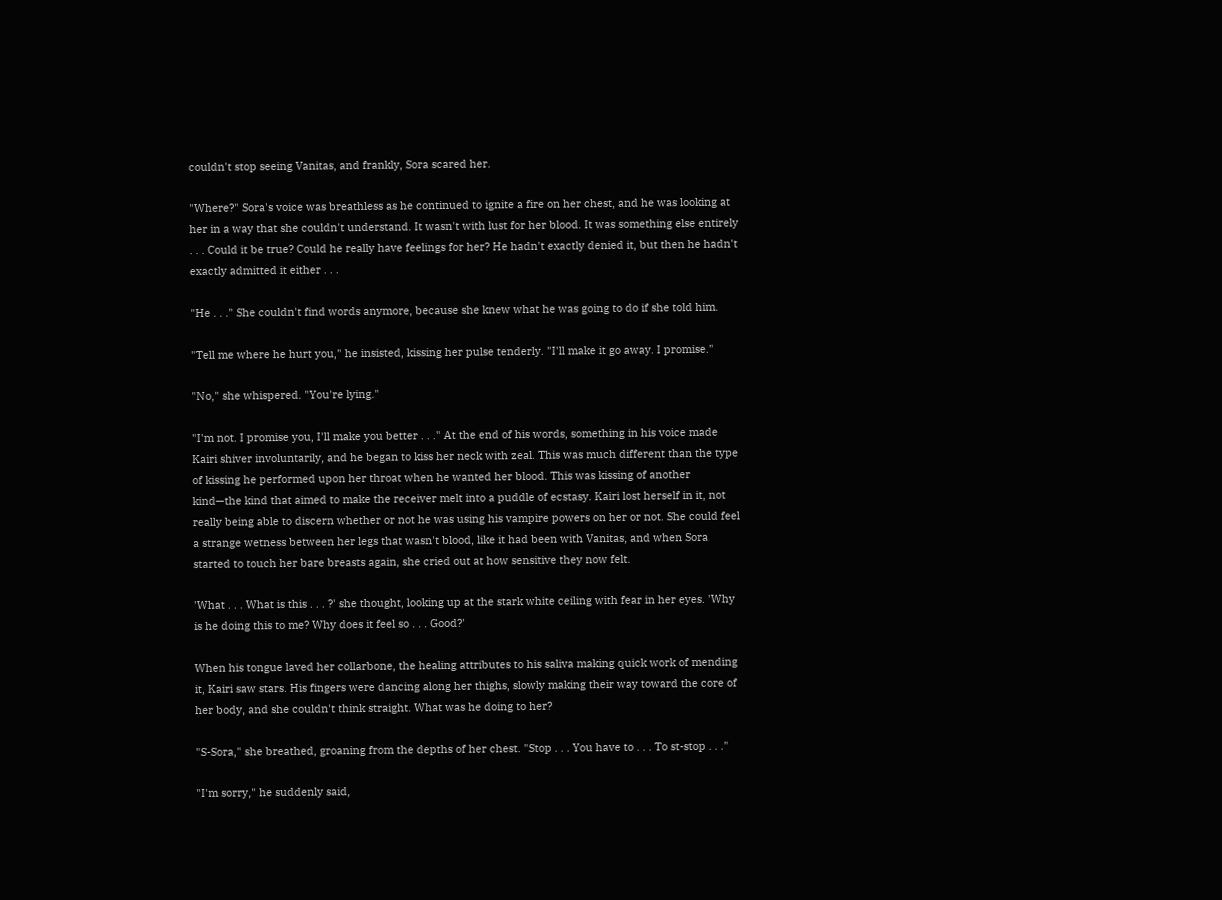couldn't stop seeing Vanitas, and frankly, Sora scared her.

"Where?" Sora's voice was breathless as he continued to ignite a fire on her chest, and he was looking at her in a way that she couldn't understand. It wasn't with lust for her blood. It was something else entirely . . . Could it be true? Could he really have feelings for her? He hadn't exactly denied it, but then he hadn't exactly admitted it either . . .

"He . . ." She couldn't find words anymore, because she knew what he was going to do if she told him.

"Tell me where he hurt you," he insisted, kissing her pulse tenderly. "I'll make it go away. I promise."

"No," she whispered. "You're lying."

"I'm not. I promise you, I'll make you better . . ." At the end of his words, something in his voice made Kairi shiver involuntarily, and he began to kiss her neck with zeal. This was much different than the type of kissing he performed upon her throat when he wanted her blood. This was kissing of another kind—the kind that aimed to make the receiver melt into a puddle of ecstasy. Kairi lost herself in it, not really being able to discern whether or not he was using his vampire powers on her or not. She could feel a strange wetness between her legs that wasn't blood, like it had been with Vanitas, and when Sora started to touch her bare breasts again, she cried out at how sensitive they now felt.

'What . . . What is this . . . ?' she thought, looking up at the stark white ceiling with fear in her eyes. 'Why is he doing this to me? Why does it feel so . . . Good?'

When his tongue laved her collarbone, the healing attributes to his saliva making quick work of mending it, Kairi saw stars. His fingers were dancing along her thighs, slowly making their way toward the core of her body, and she couldn't think straight. What was he doing to her?

"S-Sora," she breathed, groaning from the depths of her chest. "Stop . . . You have to . . . To st-stop . . ."

"I'm sorry," he suddenly said,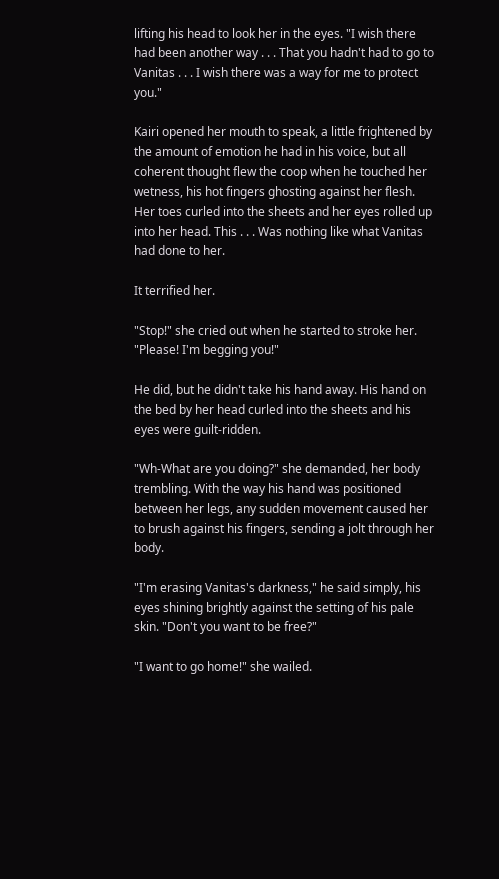lifting his head to look her in the eyes. "I wish there had been another way . . . That you hadn't had to go to Vanitas . . . I wish there was a way for me to protect you."

Kairi opened her mouth to speak, a little frightened by the amount of emotion he had in his voice, but all coherent thought flew the coop when he touched her wetness, his hot fingers ghosting against her flesh. Her toes curled into the sheets and her eyes rolled up into her head. This . . . Was nothing like what Vanitas had done to her.

It terrified her.

"Stop!" she cried out when he started to stroke her. "Please! I'm begging you!"

He did, but he didn't take his hand away. His hand on the bed by her head curled into the sheets and his eyes were guilt-ridden.

"Wh-What are you doing?" she demanded, her body trembling. With the way his hand was positioned between her legs, any sudden movement caused her to brush against his fingers, sending a jolt through her body.

"I'm erasing Vanitas's darkness," he said simply, his eyes shining brightly against the setting of his pale skin. "Don't you want to be free?"

"I want to go home!" she wailed.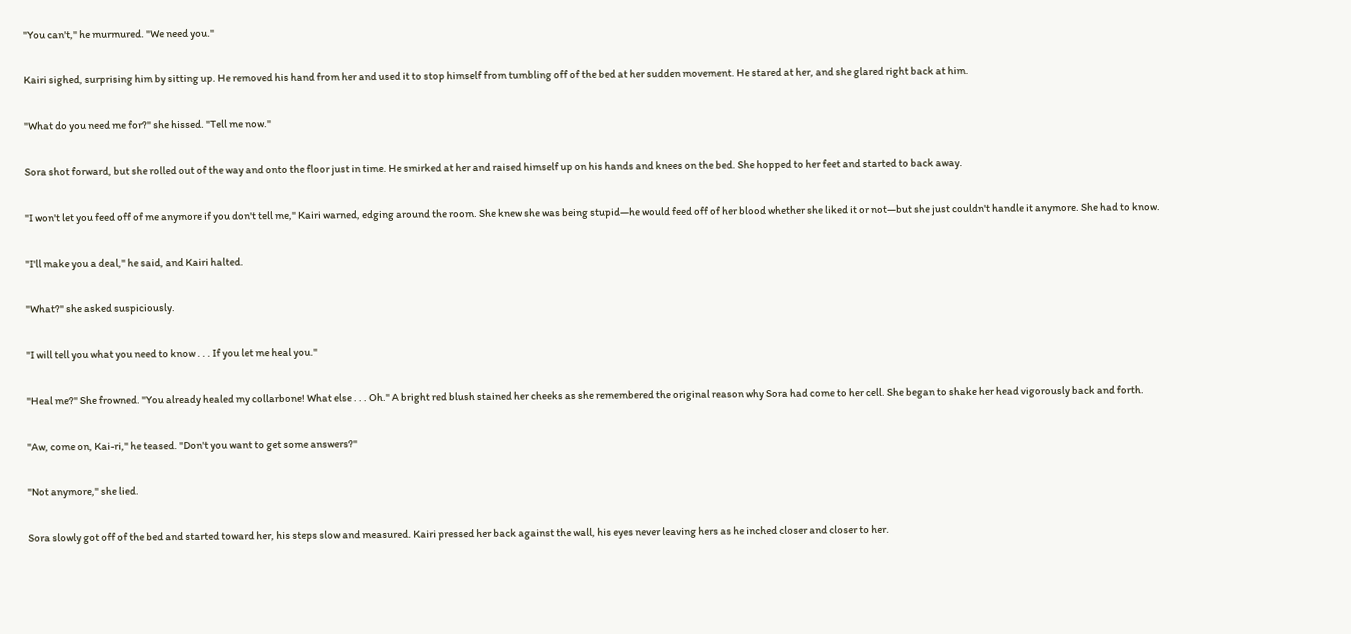"You can't," he murmured. "We need you."

Kairi sighed, surprising him by sitting up. He removed his hand from her and used it to stop himself from tumbling off of the bed at her sudden movement. He stared at her, and she glared right back at him.

"What do you need me for?" she hissed. "Tell me now."

Sora shot forward, but she rolled out of the way and onto the floor just in time. He smirked at her and raised himself up on his hands and knees on the bed. She hopped to her feet and started to back away.

"I won't let you feed off of me anymore if you don't tell me," Kairi warned, edging around the room. She knew she was being stupid—he would feed off of her blood whether she liked it or not—but she just couldn't handle it anymore. She had to know.

"I'll make you a deal," he said, and Kairi halted.

"What?" she asked suspiciously.

"I will tell you what you need to know . . . If you let me heal you."

"Heal me?" She frowned. "You already healed my collarbone! What else . . . Oh." A bright red blush stained her cheeks as she remembered the original reason why Sora had come to her cell. She began to shake her head vigorously back and forth.

"Aw, come on, Kai-ri," he teased. "Don't you want to get some answers?"

"Not anymore," she lied.

Sora slowly got off of the bed and started toward her, his steps slow and measured. Kairi pressed her back against the wall, his eyes never leaving hers as he inched closer and closer to her.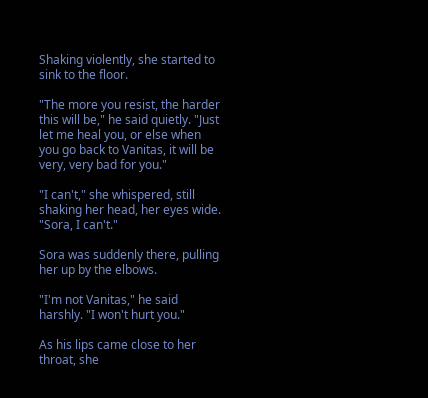Shaking violently, she started to sink to the floor.

"The more you resist, the harder this will be," he said quietly. "Just let me heal you, or else when you go back to Vanitas, it will be very, very bad for you."

"I can't," she whispered, still shaking her head, her eyes wide. "Sora, I can't."

Sora was suddenly there, pulling her up by the elbows.

"I'm not Vanitas," he said harshly. "I won't hurt you."

As his lips came close to her throat, she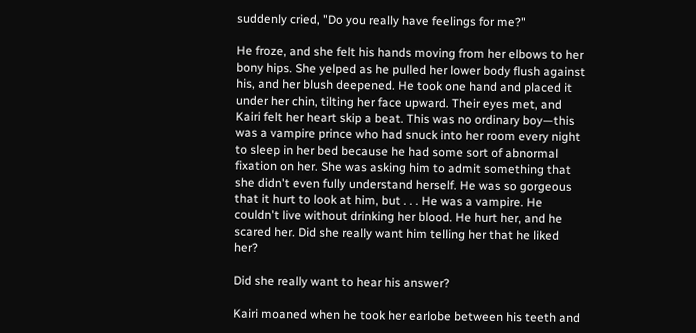suddenly cried, "Do you really have feelings for me?"

He froze, and she felt his hands moving from her elbows to her bony hips. She yelped as he pulled her lower body flush against his, and her blush deepened. He took one hand and placed it under her chin, tilting her face upward. Their eyes met, and Kairi felt her heart skip a beat. This was no ordinary boy—this was a vampire prince who had snuck into her room every night to sleep in her bed because he had some sort of abnormal fixation on her. She was asking him to admit something that she didn't even fully understand herself. He was so gorgeous that it hurt to look at him, but . . . He was a vampire. He couldn't live without drinking her blood. He hurt her, and he scared her. Did she really want him telling her that he liked her?

Did she really want to hear his answer?

Kairi moaned when he took her earlobe between his teeth and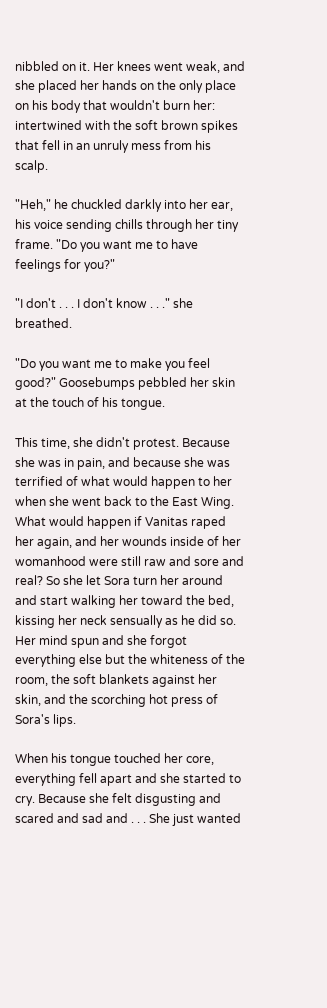nibbled on it. Her knees went weak, and she placed her hands on the only place on his body that wouldn't burn her: intertwined with the soft brown spikes that fell in an unruly mess from his scalp.

"Heh," he chuckled darkly into her ear, his voice sending chills through her tiny frame. "Do you want me to have feelings for you?"

"I don't . . . I don't know . . ." she breathed.

"Do you want me to make you feel good?" Goosebumps pebbled her skin at the touch of his tongue.

This time, she didn't protest. Because she was in pain, and because she was terrified of what would happen to her when she went back to the East Wing. What would happen if Vanitas raped her again, and her wounds inside of her womanhood were still raw and sore and real? So she let Sora turn her around and start walking her toward the bed, kissing her neck sensually as he did so. Her mind spun and she forgot everything else but the whiteness of the room, the soft blankets against her skin, and the scorching hot press of Sora's lips.

When his tongue touched her core, everything fell apart and she started to cry. Because she felt disgusting and scared and sad and . . . She just wanted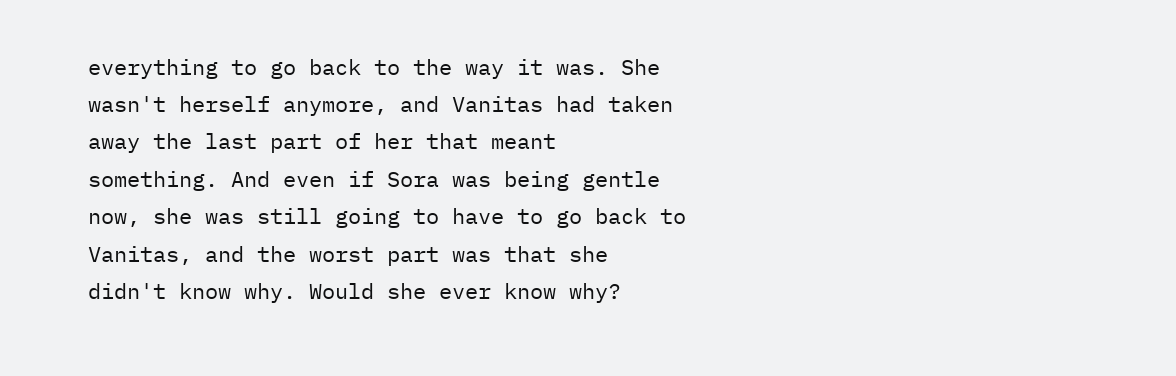everything to go back to the way it was. She wasn't herself anymore, and Vanitas had taken away the last part of her that meant something. And even if Sora was being gentle now, she was still going to have to go back to Vanitas, and the worst part was that she didn't know why. Would she ever know why?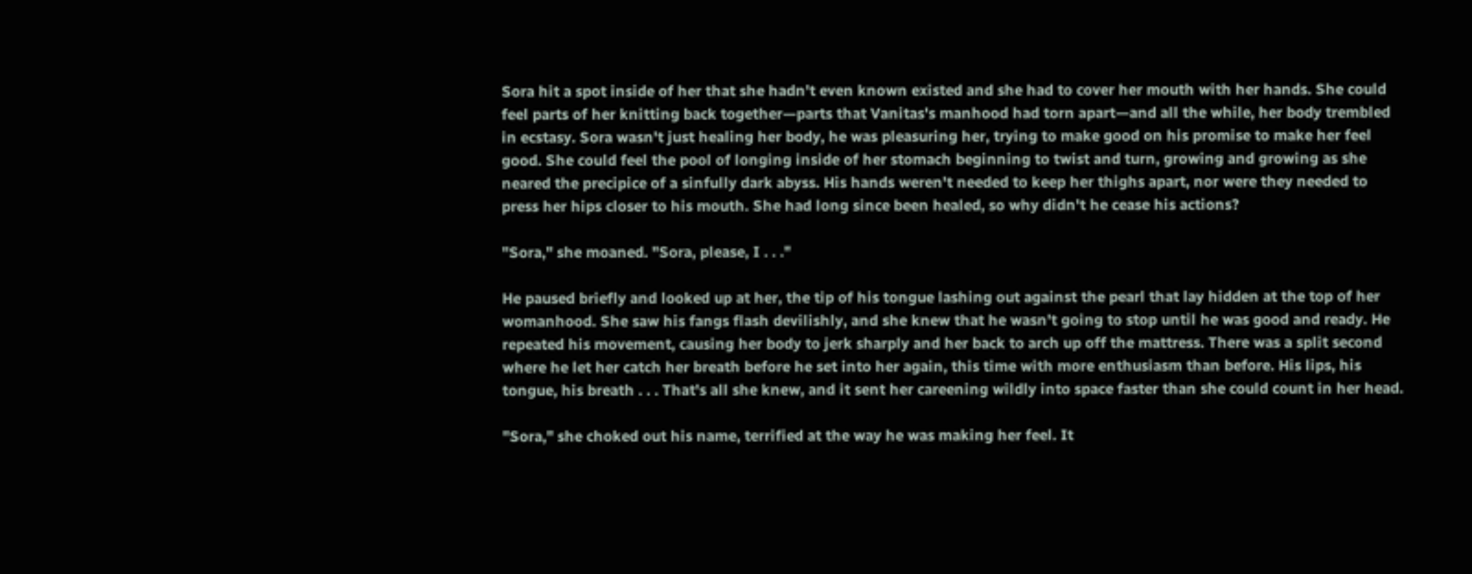Sora hit a spot inside of her that she hadn't even known existed and she had to cover her mouth with her hands. She could feel parts of her knitting back together—parts that Vanitas's manhood had torn apart—and all the while, her body trembled in ecstasy. Sora wasn't just healing her body, he was pleasuring her, trying to make good on his promise to make her feel good. She could feel the pool of longing inside of her stomach beginning to twist and turn, growing and growing as she neared the precipice of a sinfully dark abyss. His hands weren't needed to keep her thighs apart, nor were they needed to press her hips closer to his mouth. She had long since been healed, so why didn't he cease his actions?

"Sora," she moaned. "Sora, please, I . . ."

He paused briefly and looked up at her, the tip of his tongue lashing out against the pearl that lay hidden at the top of her womanhood. She saw his fangs flash devilishly, and she knew that he wasn't going to stop until he was good and ready. He repeated his movement, causing her body to jerk sharply and her back to arch up off the mattress. There was a split second where he let her catch her breath before he set into her again, this time with more enthusiasm than before. His lips, his tongue, his breath . . . That's all she knew, and it sent her careening wildly into space faster than she could count in her head.

"Sora," she choked out his name, terrified at the way he was making her feel. It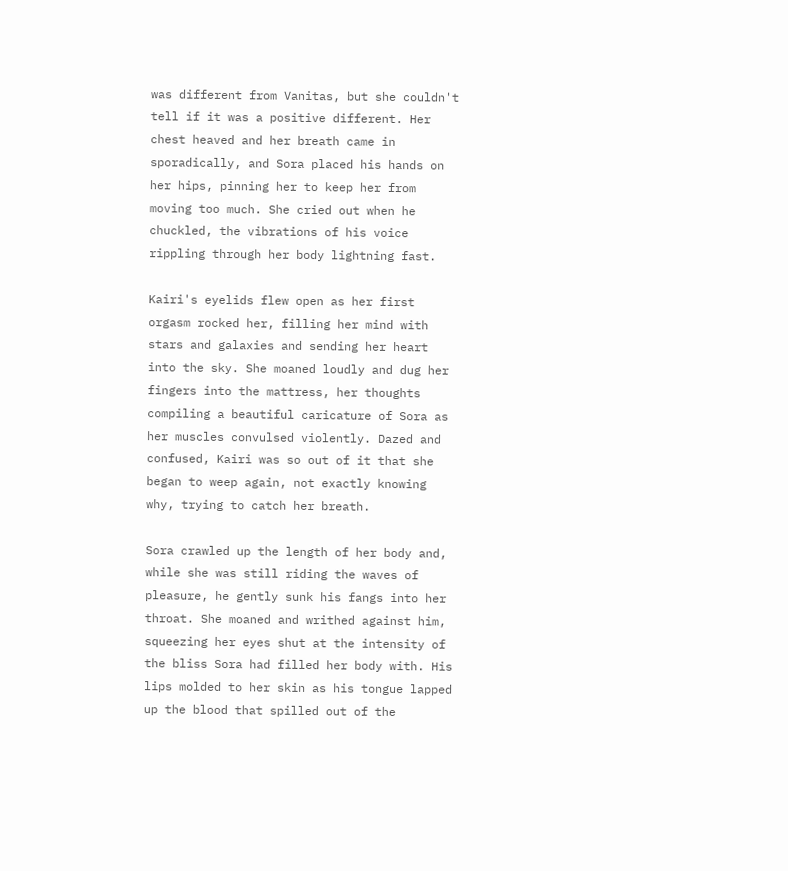was different from Vanitas, but she couldn't tell if it was a positive different. Her chest heaved and her breath came in sporadically, and Sora placed his hands on her hips, pinning her to keep her from moving too much. She cried out when he chuckled, the vibrations of his voice rippling through her body lightning fast.

Kairi's eyelids flew open as her first orgasm rocked her, filling her mind with stars and galaxies and sending her heart into the sky. She moaned loudly and dug her fingers into the mattress, her thoughts compiling a beautiful caricature of Sora as her muscles convulsed violently. Dazed and confused, Kairi was so out of it that she began to weep again, not exactly knowing why, trying to catch her breath.

Sora crawled up the length of her body and, while she was still riding the waves of pleasure, he gently sunk his fangs into her throat. She moaned and writhed against him, squeezing her eyes shut at the intensity of the bliss Sora had filled her body with. His lips molded to her skin as his tongue lapped up the blood that spilled out of the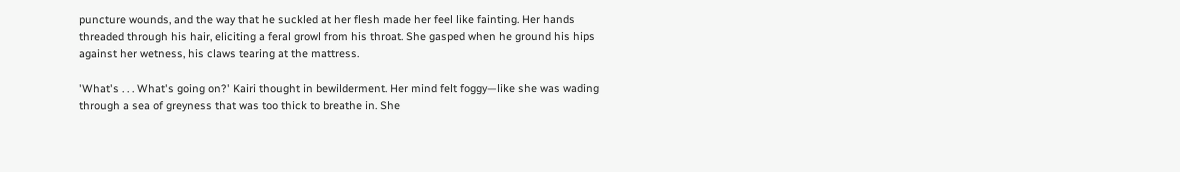puncture wounds, and the way that he suckled at her flesh made her feel like fainting. Her hands threaded through his hair, eliciting a feral growl from his throat. She gasped when he ground his hips against her wetness, his claws tearing at the mattress.

'What's . . . What's going on?' Kairi thought in bewilderment. Her mind felt foggy—like she was wading through a sea of greyness that was too thick to breathe in. She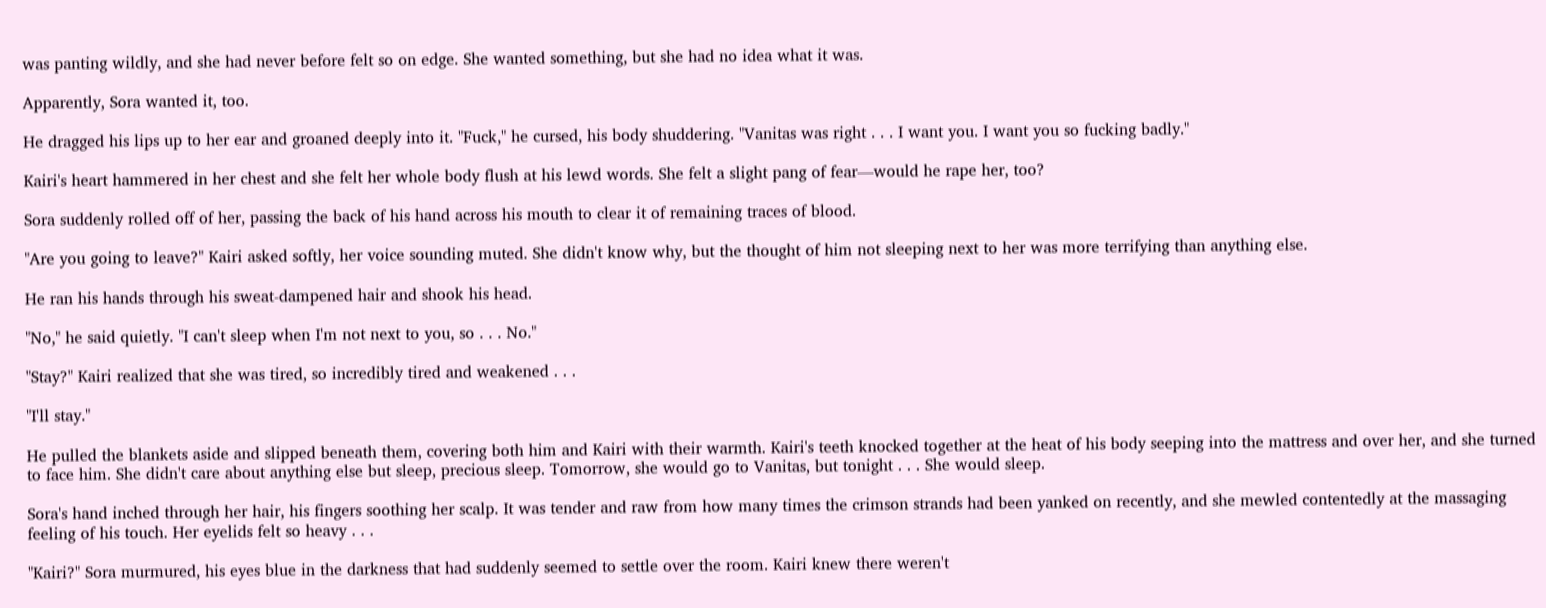was panting wildly, and she had never before felt so on edge. She wanted something, but she had no idea what it was.

Apparently, Sora wanted it, too.

He dragged his lips up to her ear and groaned deeply into it. "Fuck," he cursed, his body shuddering. "Vanitas was right . . . I want you. I want you so fucking badly."

Kairi's heart hammered in her chest and she felt her whole body flush at his lewd words. She felt a slight pang of fear—would he rape her, too?

Sora suddenly rolled off of her, passing the back of his hand across his mouth to clear it of remaining traces of blood.

"Are you going to leave?" Kairi asked softly, her voice sounding muted. She didn't know why, but the thought of him not sleeping next to her was more terrifying than anything else.

He ran his hands through his sweat-dampened hair and shook his head.

"No," he said quietly. "I can't sleep when I'm not next to you, so . . . No."

"Stay?" Kairi realized that she was tired, so incredibly tired and weakened . . .

"I'll stay."

He pulled the blankets aside and slipped beneath them, covering both him and Kairi with their warmth. Kairi's teeth knocked together at the heat of his body seeping into the mattress and over her, and she turned to face him. She didn't care about anything else but sleep, precious sleep. Tomorrow, she would go to Vanitas, but tonight . . . She would sleep.

Sora's hand inched through her hair, his fingers soothing her scalp. It was tender and raw from how many times the crimson strands had been yanked on recently, and she mewled contentedly at the massaging feeling of his touch. Her eyelids felt so heavy . . .

"Kairi?" Sora murmured, his eyes blue in the darkness that had suddenly seemed to settle over the room. Kairi knew there weren't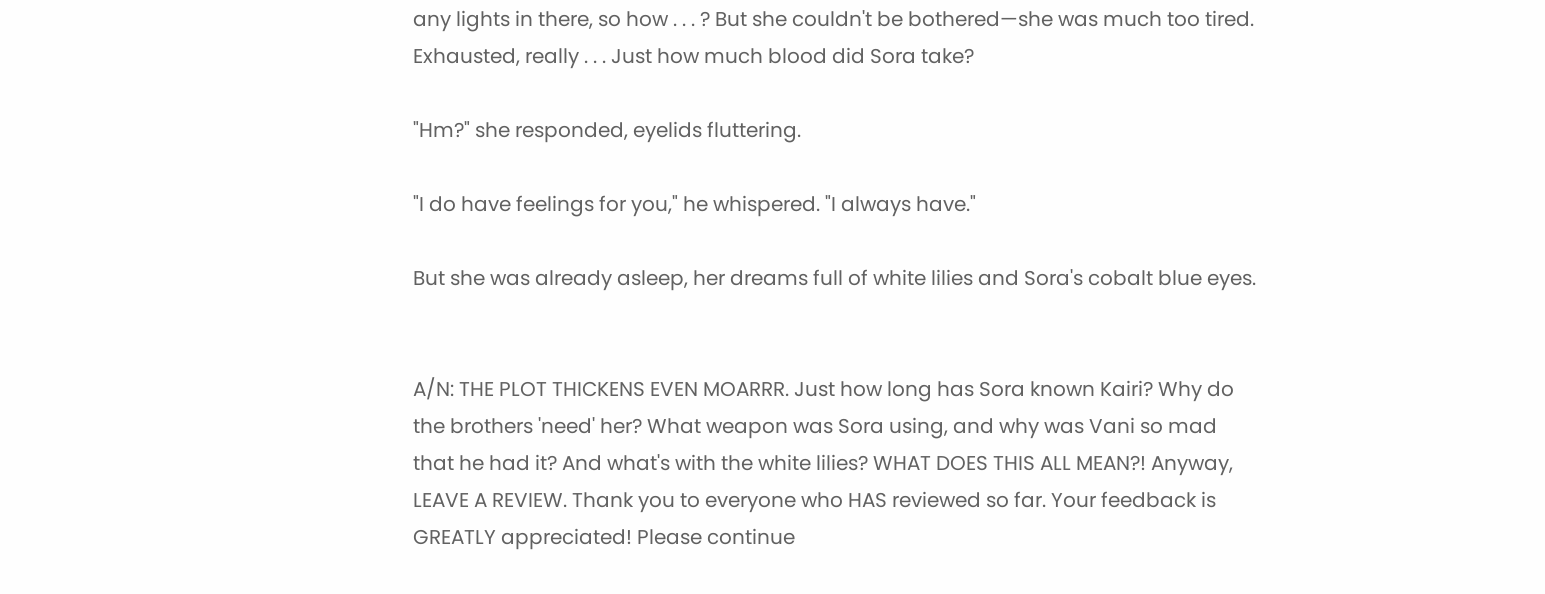any lights in there, so how . . . ? But she couldn't be bothered—she was much too tired. Exhausted, really . . . Just how much blood did Sora take?

"Hm?" she responded, eyelids fluttering.

"I do have feelings for you," he whispered. "I always have."

But she was already asleep, her dreams full of white lilies and Sora's cobalt blue eyes.


A/N: THE PLOT THICKENS EVEN MOARRR. Just how long has Sora known Kairi? Why do the brothers 'need' her? What weapon was Sora using, and why was Vani so mad that he had it? And what's with the white lilies? WHAT DOES THIS ALL MEAN?! Anyway, LEAVE A REVIEW. Thank you to everyone who HAS reviewed so far. Your feedback is GREATLY appreciated! Please continue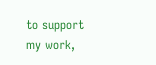to support my work,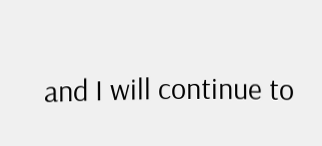and I will continue to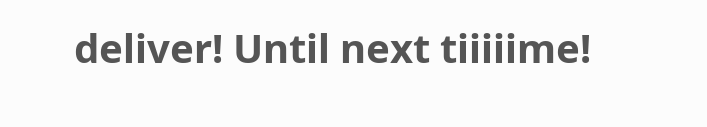deliver! Until next tiiiiime!